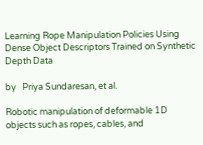Learning Rope Manipulation Policies Using Dense Object Descriptors Trained on Synthetic Depth Data

by   Priya Sundaresan, et al.

Robotic manipulation of deformable 1D objects such as ropes, cables, and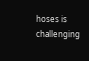hoses is challenging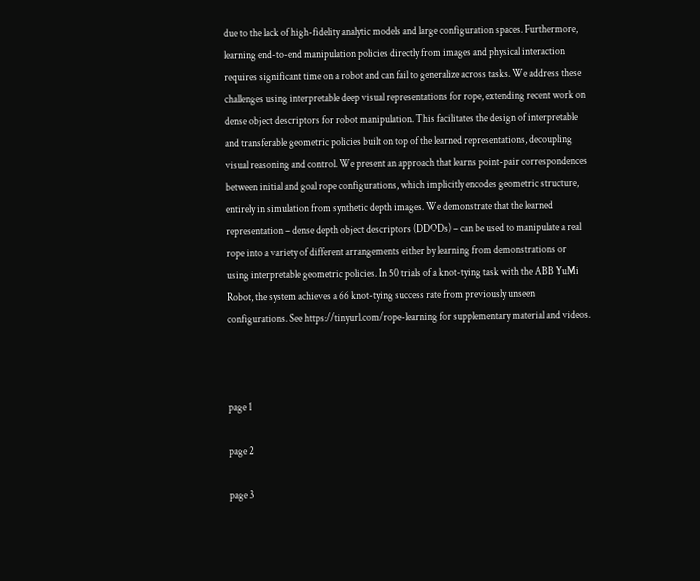due to the lack of high-fidelity analytic models and large configuration spaces. Furthermore, learning end-to-end manipulation policies directly from images and physical interaction requires significant time on a robot and can fail to generalize across tasks. We address these challenges using interpretable deep visual representations for rope, extending recent work on dense object descriptors for robot manipulation. This facilitates the design of interpretable and transferable geometric policies built on top of the learned representations, decoupling visual reasoning and control. We present an approach that learns point-pair correspondences between initial and goal rope configurations, which implicitly encodes geometric structure, entirely in simulation from synthetic depth images. We demonstrate that the learned representation – dense depth object descriptors (DDODs) – can be used to manipulate a real rope into a variety of different arrangements either by learning from demonstrations or using interpretable geometric policies. In 50 trials of a knot-tying task with the ABB YuMi Robot, the system achieves a 66 knot-tying success rate from previously unseen configurations. See https://tinyurl.com/rope-learning for supplementary material and videos.



page 1

page 2

page 3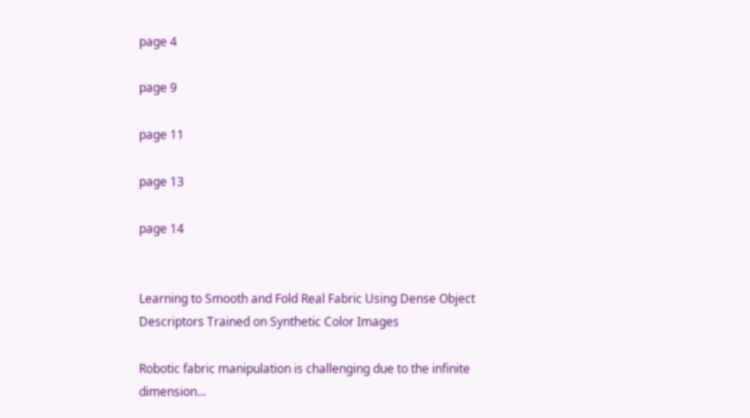page 4

page 9

page 11

page 13

page 14


Learning to Smooth and Fold Real Fabric Using Dense Object Descriptors Trained on Synthetic Color Images

Robotic fabric manipulation is challenging due to the infinite dimension...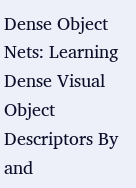Dense Object Nets: Learning Dense Visual Object Descriptors By and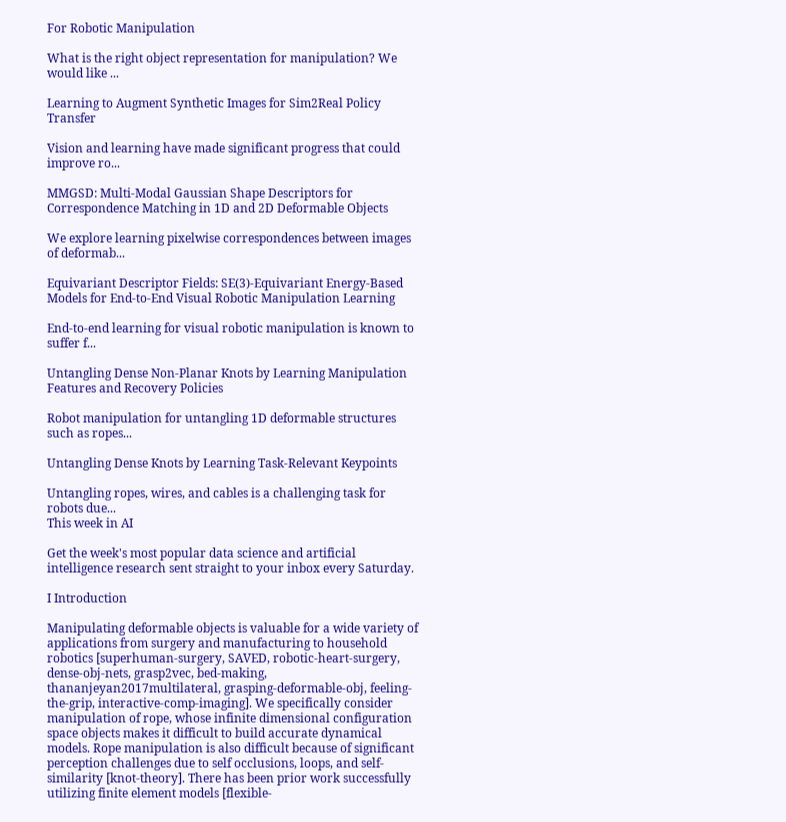For Robotic Manipulation

What is the right object representation for manipulation? We would like ...

Learning to Augment Synthetic Images for Sim2Real Policy Transfer

Vision and learning have made significant progress that could improve ro...

MMGSD: Multi-Modal Gaussian Shape Descriptors for Correspondence Matching in 1D and 2D Deformable Objects

We explore learning pixelwise correspondences between images of deformab...

Equivariant Descriptor Fields: SE(3)-Equivariant Energy-Based Models for End-to-End Visual Robotic Manipulation Learning

End-to-end learning for visual robotic manipulation is known to suffer f...

Untangling Dense Non-Planar Knots by Learning Manipulation Features and Recovery Policies

Robot manipulation for untangling 1D deformable structures such as ropes...

Untangling Dense Knots by Learning Task-Relevant Keypoints

Untangling ropes, wires, and cables is a challenging task for robots due...
This week in AI

Get the week's most popular data science and artificial intelligence research sent straight to your inbox every Saturday.

I Introduction

Manipulating deformable objects is valuable for a wide variety of applications from surgery and manufacturing to household robotics [superhuman-surgery, SAVED, robotic-heart-surgery, dense-obj-nets, grasp2vec, bed-making, thananjeyan2017multilateral, grasping-deformable-obj, feeling-the-grip, interactive-comp-imaging]. We specifically consider manipulation of rope, whose infinite dimensional configuration space objects makes it difficult to build accurate dynamical models. Rope manipulation is also difficult because of significant perception challenges due to self occlusions, loops, and self-similarity [knot-theory]. There has been prior work successfully utilizing finite element models [flexible-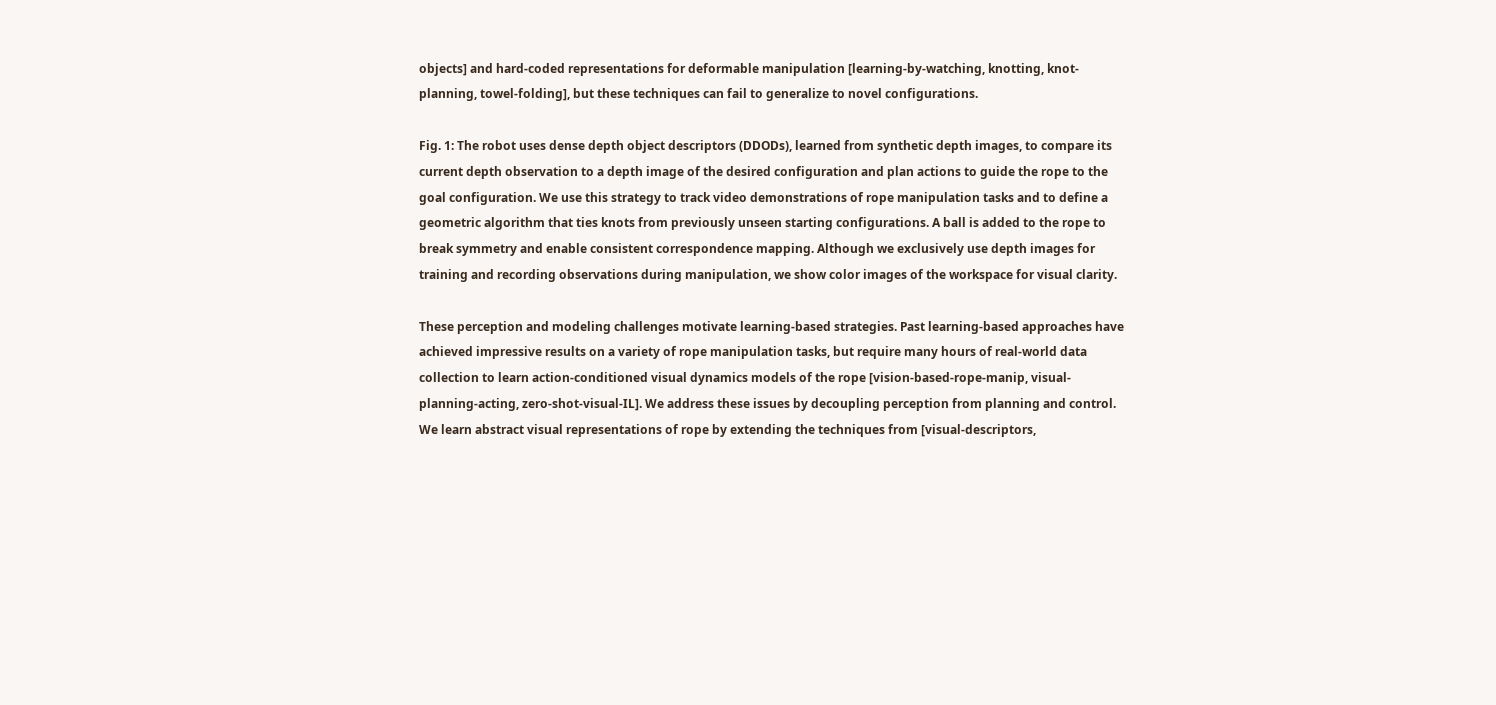objects] and hard-coded representations for deformable manipulation [learning-by-watching, knotting, knot-planning, towel-folding], but these techniques can fail to generalize to novel configurations.

Fig. 1: The robot uses dense depth object descriptors (DDODs), learned from synthetic depth images, to compare its current depth observation to a depth image of the desired configuration and plan actions to guide the rope to the goal configuration. We use this strategy to track video demonstrations of rope manipulation tasks and to define a geometric algorithm that ties knots from previously unseen starting configurations. A ball is added to the rope to break symmetry and enable consistent correspondence mapping. Although we exclusively use depth images for training and recording observations during manipulation, we show color images of the workspace for visual clarity.

These perception and modeling challenges motivate learning-based strategies. Past learning-based approaches have achieved impressive results on a variety of rope manipulation tasks, but require many hours of real-world data collection to learn action-conditioned visual dynamics models of the rope [vision-based-rope-manip, visual-planning-acting, zero-shot-visual-IL]. We address these issues by decoupling perception from planning and control. We learn abstract visual representations of rope by extending the techniques from [visual-descriptors,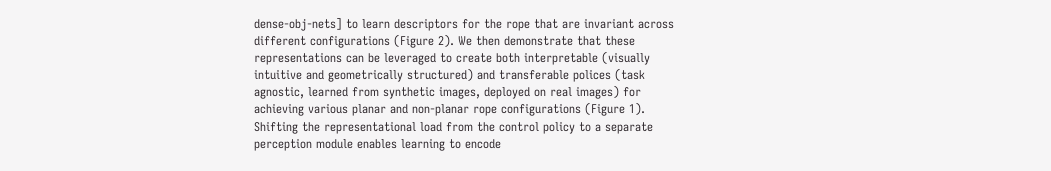dense-obj-nets] to learn descriptors for the rope that are invariant across different configurations (Figure 2). We then demonstrate that these representations can be leveraged to create both interpretable (visually intuitive and geometrically structured) and transferable polices (task agnostic, learned from synthetic images, deployed on real images) for achieving various planar and non-planar rope configurations (Figure 1). Shifting the representational load from the control policy to a separate perception module enables learning to encode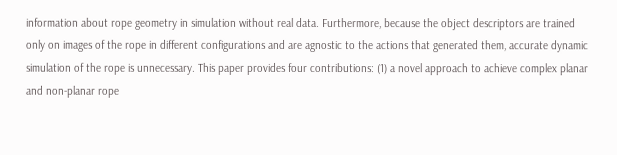information about rope geometry in simulation without real data. Furthermore, because the object descriptors are trained only on images of the rope in different configurations and are agnostic to the actions that generated them, accurate dynamic simulation of the rope is unnecessary. This paper provides four contributions: (1) a novel approach to achieve complex planar and non-planar rope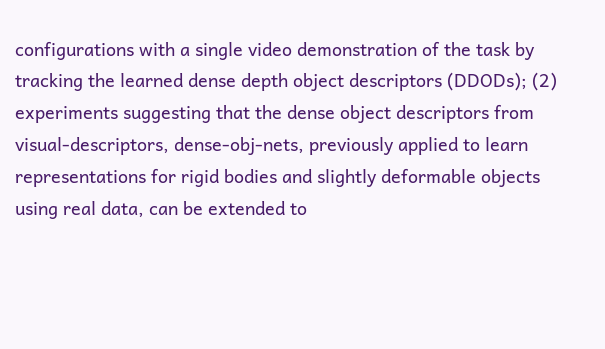configurations with a single video demonstration of the task by tracking the learned dense depth object descriptors (DDODs); (2) experiments suggesting that the dense object descriptors from visual-descriptors, dense-obj-nets, previously applied to learn representations for rigid bodies and slightly deformable objects using real data, can be extended to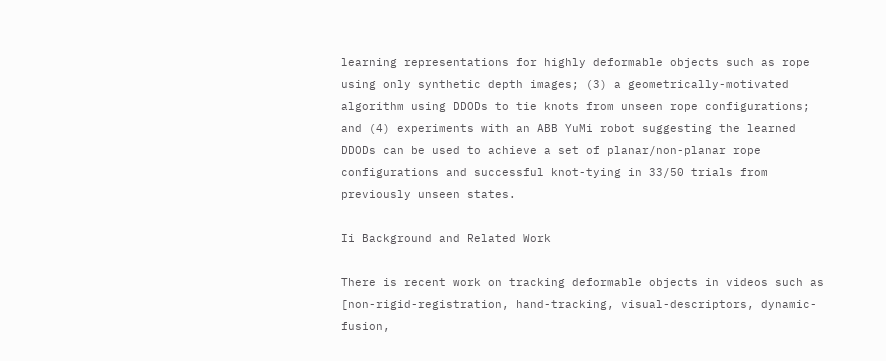learning representations for highly deformable objects such as rope using only synthetic depth images; (3) a geometrically-motivated algorithm using DDODs to tie knots from unseen rope configurations; and (4) experiments with an ABB YuMi robot suggesting the learned DDODs can be used to achieve a set of planar/non-planar rope configurations and successful knot-tying in 33/50 trials from previously unseen states.

Ii Background and Related Work

There is recent work on tracking deformable objects in videos such as [non-rigid-registration, hand-tracking, visual-descriptors, dynamic-fusion,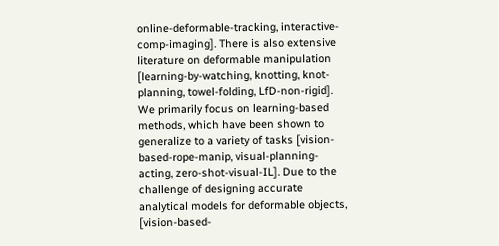online-deformable-tracking, interactive-comp-imaging]. There is also extensive literature on deformable manipulation [learning-by-watching, knotting, knot-planning, towel-folding, LfD-non-rigid]. We primarily focus on learning-based methods, which have been shown to generalize to a variety of tasks [vision-based-rope-manip, visual-planning-acting, zero-shot-visual-IL]. Due to the challenge of designing accurate analytical models for deformable objects, [vision-based-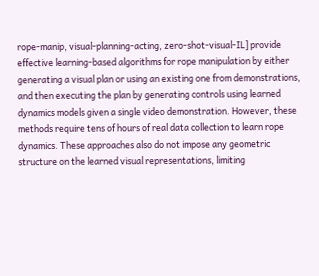rope-manip, visual-planning-acting, zero-shot-visual-IL] provide effective learning-based algorithms for rope manipulation by either generating a visual plan or using an existing one from demonstrations, and then executing the plan by generating controls using learned dynamics models given a single video demonstration. However, these methods require tens of hours of real data collection to learn rope dynamics. These approaches also do not impose any geometric structure on the learned visual representations, limiting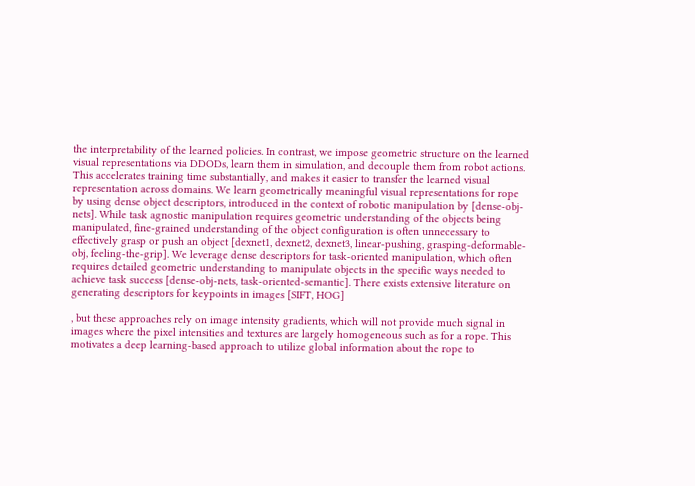the interpretability of the learned policies. In contrast, we impose geometric structure on the learned visual representations via DDODs, learn them in simulation, and decouple them from robot actions. This accelerates training time substantially, and makes it easier to transfer the learned visual representation across domains. We learn geometrically meaningful visual representations for rope by using dense object descriptors, introduced in the context of robotic manipulation by [dense-obj-nets]. While task agnostic manipulation requires geometric understanding of the objects being manipulated, fine-grained understanding of the object configuration is often unnecessary to effectively grasp or push an object [dexnet1, dexnet2, dexnet3, linear-pushing, grasping-deformable-obj, feeling-the-grip]. We leverage dense descriptors for task-oriented manipulation, which often requires detailed geometric understanding to manipulate objects in the specific ways needed to achieve task success [dense-obj-nets, task-oriented-semantic]. There exists extensive literature on generating descriptors for keypoints in images [SIFT, HOG]

, but these approaches rely on image intensity gradients, which will not provide much signal in images where the pixel intensities and textures are largely homogeneous such as for a rope. This motivates a deep learning-based approach to utilize global information about the rope to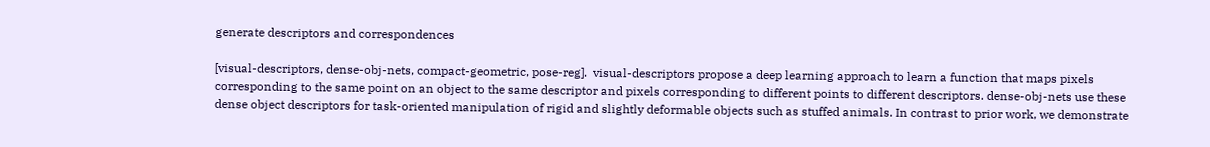generate descriptors and correspondences

[visual-descriptors, dense-obj-nets, compact-geometric, pose-reg].  visual-descriptors propose a deep learning approach to learn a function that maps pixels corresponding to the same point on an object to the same descriptor and pixels corresponding to different points to different descriptors. dense-obj-nets use these dense object descriptors for task-oriented manipulation of rigid and slightly deformable objects such as stuffed animals. In contrast to prior work, we demonstrate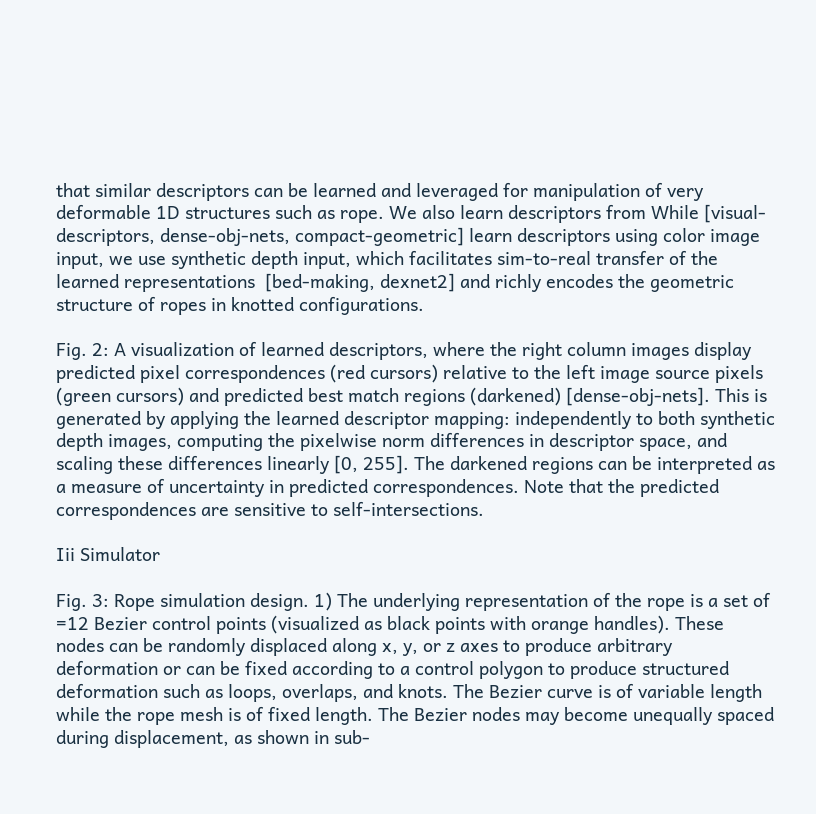that similar descriptors can be learned and leveraged for manipulation of very deformable 1D structures such as rope. We also learn descriptors from While [visual-descriptors, dense-obj-nets, compact-geometric] learn descriptors using color image input, we use synthetic depth input, which facilitates sim-to-real transfer of the learned representations  [bed-making, dexnet2] and richly encodes the geometric structure of ropes in knotted configurations.

Fig. 2: A visualization of learned descriptors, where the right column images display predicted pixel correspondences (red cursors) relative to the left image source pixels (green cursors) and predicted best match regions (darkened) [dense-obj-nets]. This is generated by applying the learned descriptor mapping: independently to both synthetic depth images, computing the pixelwise norm differences in descriptor space, and scaling these differences linearly [0, 255]. The darkened regions can be interpreted as a measure of uncertainty in predicted correspondences. Note that the predicted correspondences are sensitive to self-intersections.

Iii Simulator

Fig. 3: Rope simulation design. 1) The underlying representation of the rope is a set of =12 Bezier control points (visualized as black points with orange handles). These nodes can be randomly displaced along x, y, or z axes to produce arbitrary deformation or can be fixed according to a control polygon to produce structured deformation such as loops, overlaps, and knots. The Bezier curve is of variable length while the rope mesh is of fixed length. The Bezier nodes may become unequally spaced during displacement, as shown in sub-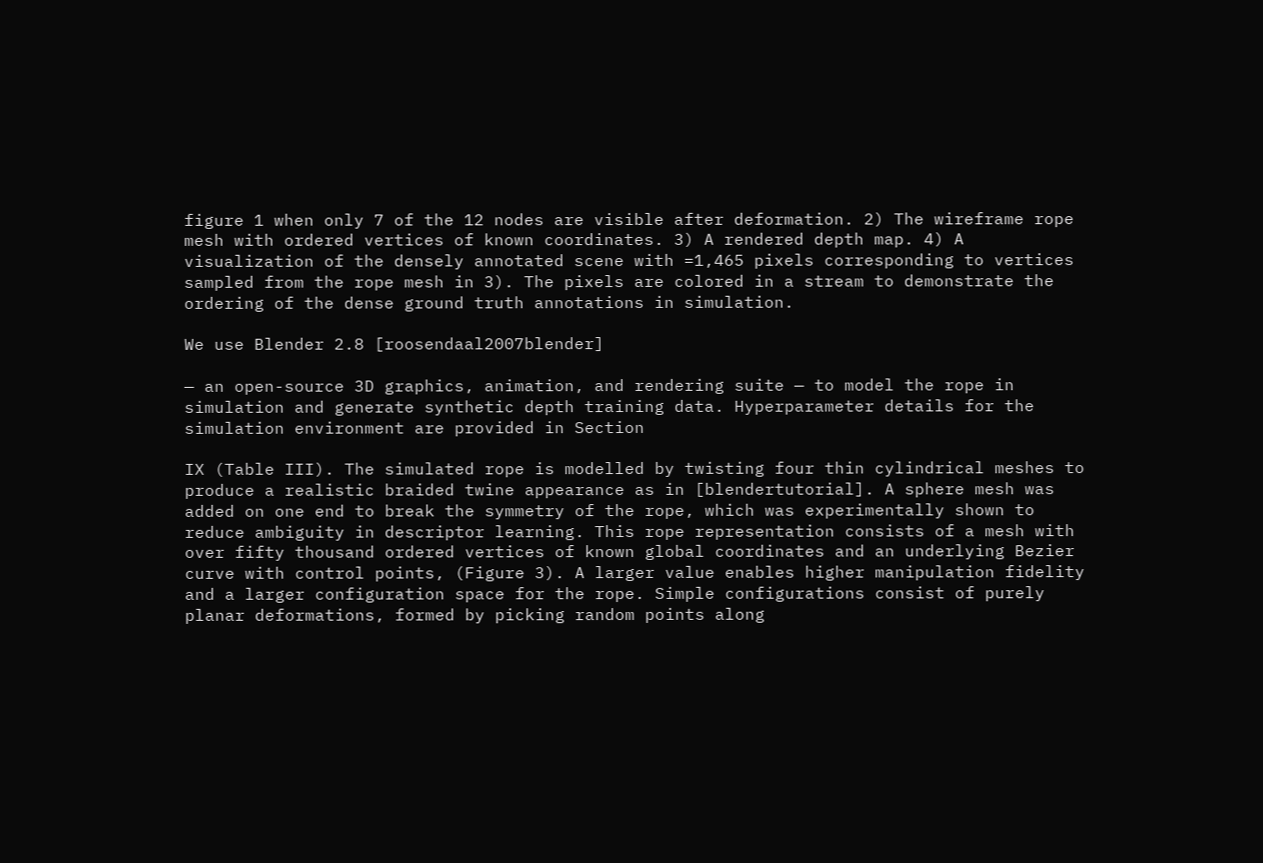figure 1 when only 7 of the 12 nodes are visible after deformation. 2) The wireframe rope mesh with ordered vertices of known coordinates. 3) A rendered depth map. 4) A visualization of the densely annotated scene with =1,465 pixels corresponding to vertices sampled from the rope mesh in 3). The pixels are colored in a stream to demonstrate the ordering of the dense ground truth annotations in simulation.

We use Blender 2.8 [roosendaal2007blender]

— an open-source 3D graphics, animation, and rendering suite — to model the rope in simulation and generate synthetic depth training data. Hyperparameter details for the simulation environment are provided in Section

IX (Table III). The simulated rope is modelled by twisting four thin cylindrical meshes to produce a realistic braided twine appearance as in [blendertutorial]. A sphere mesh was added on one end to break the symmetry of the rope, which was experimentally shown to reduce ambiguity in descriptor learning. This rope representation consists of a mesh with over fifty thousand ordered vertices of known global coordinates and an underlying Bezier curve with control points, (Figure 3). A larger value enables higher manipulation fidelity and a larger configuration space for the rope. Simple configurations consist of purely planar deformations, formed by picking random points along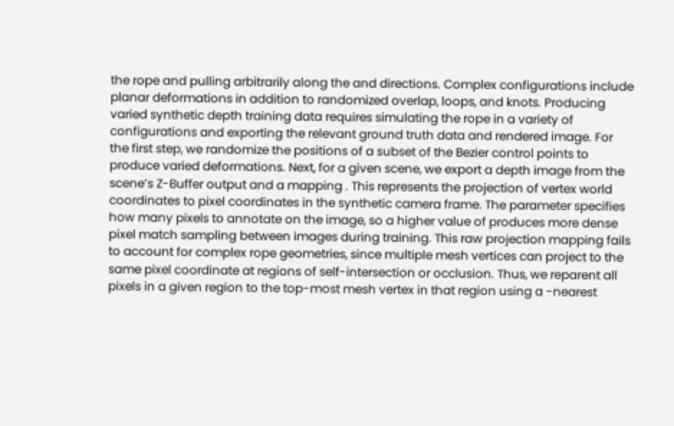the rope and pulling arbitrarily along the and directions. Complex configurations include planar deformations in addition to randomized overlap, loops, and knots. Producing varied synthetic depth training data requires simulating the rope in a variety of configurations and exporting the relevant ground truth data and rendered image. For the first step, we randomize the positions of a subset of the Bezier control points to produce varied deformations. Next, for a given scene, we export a depth image from the scene’s Z-Buffer output and a mapping . This represents the projection of vertex world coordinates to pixel coordinates in the synthetic camera frame. The parameter specifies how many pixels to annotate on the image, so a higher value of produces more dense pixel match sampling between images during training. This raw projection mapping fails to account for complex rope geometries, since multiple mesh vertices can project to the same pixel coordinate at regions of self-intersection or occlusion. Thus, we reparent all pixels in a given region to the top-most mesh vertex in that region using a -nearest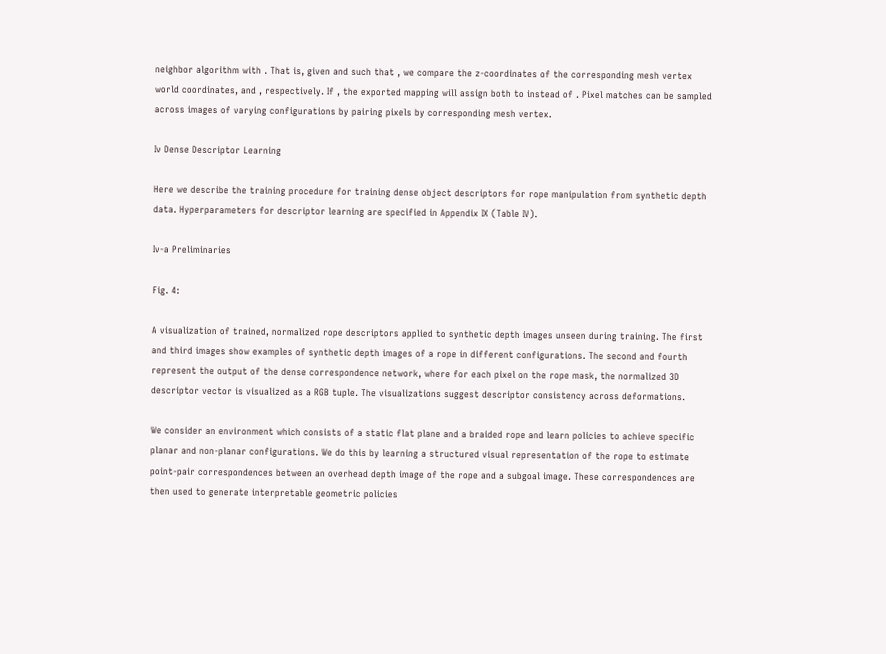neighbor algorithm with . That is, given and such that , we compare the z-coordinates of the corresponding mesh vertex world coordinates, and , respectively. If , the exported mapping will assign both to instead of . Pixel matches can be sampled across images of varying configurations by pairing pixels by corresponding mesh vertex.

Iv Dense Descriptor Learning

Here we describe the training procedure for training dense object descriptors for rope manipulation from synthetic depth data. Hyperparameters for descriptor learning are specified in Appendix IX (Table IV).

Iv-a Preliminaries

Fig. 4:

A visualization of trained, normalized rope descriptors applied to synthetic depth images unseen during training. The first and third images show examples of synthetic depth images of a rope in different configurations. The second and fourth represent the output of the dense correspondence network, where for each pixel on the rope mask, the normalized 3D descriptor vector is visualized as a RGB tuple. The visualizations suggest descriptor consistency across deformations.

We consider an environment which consists of a static flat plane and a braided rope and learn policies to achieve specific planar and non-planar configurations. We do this by learning a structured visual representation of the rope to estimate point-pair correspondences between an overhead depth image of the rope and a subgoal image. These correspondences are then used to generate interpretable geometric policies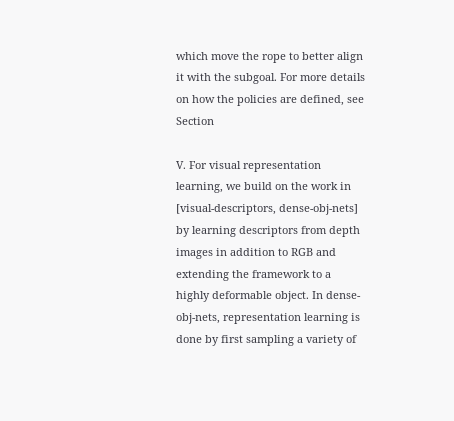which move the rope to better align it with the subgoal. For more details on how the policies are defined, see Section

V. For visual representation learning, we build on the work in [visual-descriptors, dense-obj-nets] by learning descriptors from depth images in addition to RGB and extending the framework to a highly deformable object. In dense-obj-nets, representation learning is done by first sampling a variety of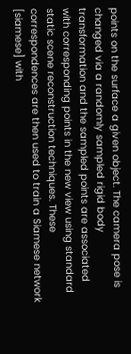points on the surface a given object. The camera pose is changed via a randomly sampled rigid body transformation and the sampled points are associated with corresponding points in the new view using standard static scene reconstruction techniques. These correspondences are then used to train a Siamese network [siamese] with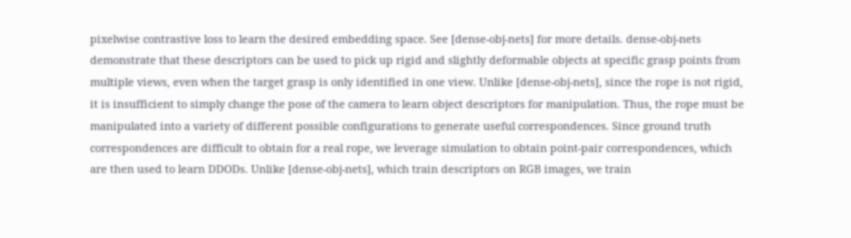pixelwise contrastive loss to learn the desired embedding space. See [dense-obj-nets] for more details. dense-obj-nets demonstrate that these descriptors can be used to pick up rigid and slightly deformable objects at specific grasp points from multiple views, even when the target grasp is only identified in one view. Unlike [dense-obj-nets], since the rope is not rigid, it is insufficient to simply change the pose of the camera to learn object descriptors for manipulation. Thus, the rope must be manipulated into a variety of different possible configurations to generate useful correspondences. Since ground truth correspondences are difficult to obtain for a real rope, we leverage simulation to obtain point-pair correspondences, which are then used to learn DDODs. Unlike [dense-obj-nets], which train descriptors on RGB images, we train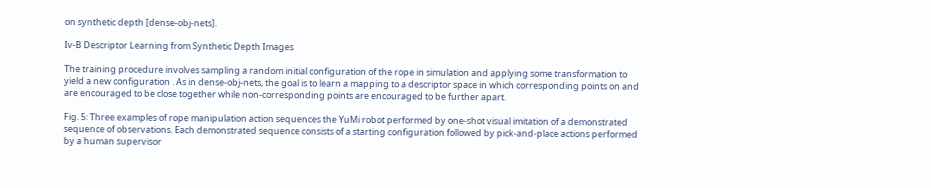on synthetic depth [dense-obj-nets].

Iv-B Descriptor Learning from Synthetic Depth Images

The training procedure involves sampling a random initial configuration of the rope in simulation and applying some transformation to yield a new configuration . As in dense-obj-nets, the goal is to learn a mapping to a descriptor space in which corresponding points on and are encouraged to be close together while non-corresponding points are encouraged to be further apart.

Fig. 5: Three examples of rope manipulation action sequences the YuMi robot performed by one-shot visual imitation of a demonstrated sequence of observations. Each demonstrated sequence consists of a starting configuration followed by pick-and-place actions performed by a human supervisor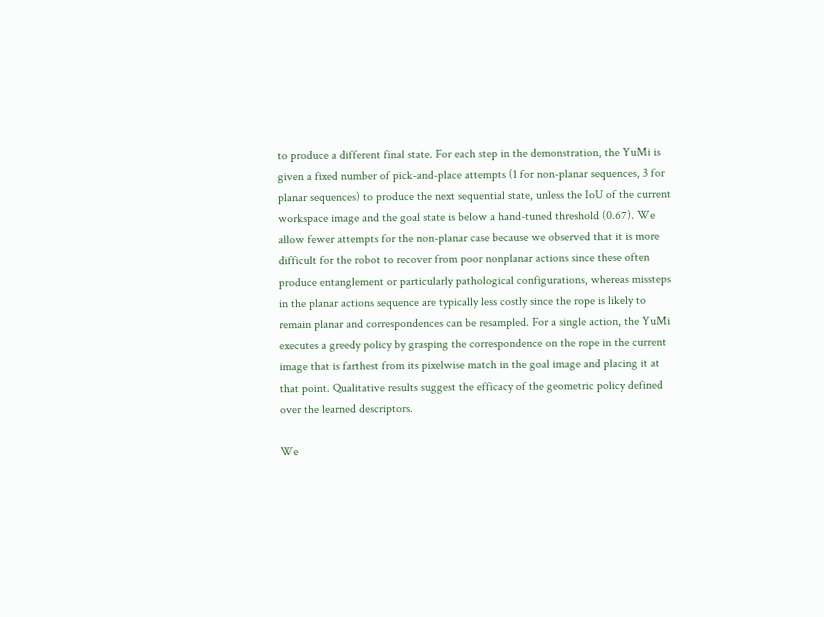to produce a different final state. For each step in the demonstration, the YuMi is given a fixed number of pick-and-place attempts (1 for non-planar sequences, 3 for planar sequences) to produce the next sequential state, unless the IoU of the current workspace image and the goal state is below a hand-tuned threshold (0.67). We allow fewer attempts for the non-planar case because we observed that it is more difficult for the robot to recover from poor nonplanar actions since these often produce entanglement or particularly pathological configurations, whereas missteps in the planar actions sequence are typically less costly since the rope is likely to remain planar and correspondences can be resampled. For a single action, the YuMi executes a greedy policy by grasping the correspondence on the rope in the current image that is farthest from its pixelwise match in the goal image and placing it at that point. Qualitative results suggest the efficacy of the geometric policy defined over the learned descriptors.

We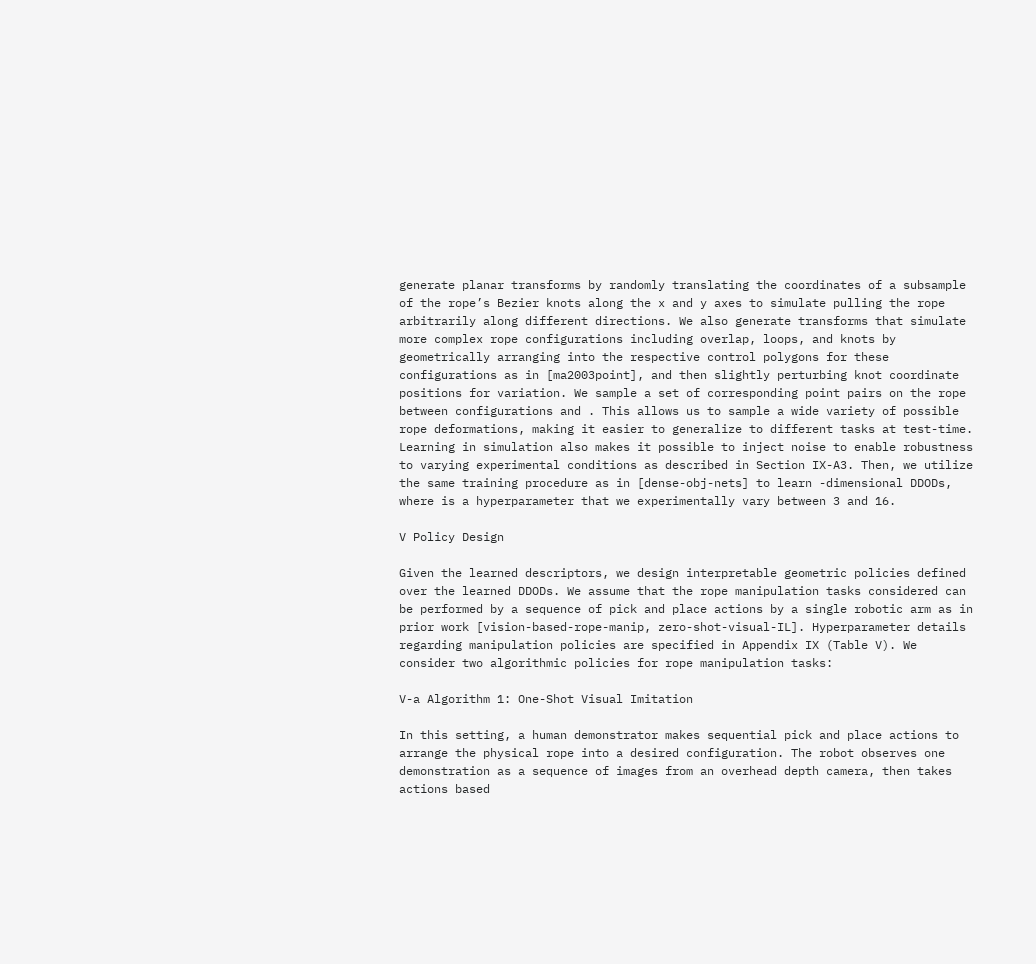generate planar transforms by randomly translating the coordinates of a subsample of the rope’s Bezier knots along the x and y axes to simulate pulling the rope arbitrarily along different directions. We also generate transforms that simulate more complex rope configurations including overlap, loops, and knots by geometrically arranging into the respective control polygons for these configurations as in [ma2003point], and then slightly perturbing knot coordinate positions for variation. We sample a set of corresponding point pairs on the rope between configurations and . This allows us to sample a wide variety of possible rope deformations, making it easier to generalize to different tasks at test-time. Learning in simulation also makes it possible to inject noise to enable robustness to varying experimental conditions as described in Section IX-A3. Then, we utilize the same training procedure as in [dense-obj-nets] to learn -dimensional DDODs, where is a hyperparameter that we experimentally vary between 3 and 16.

V Policy Design

Given the learned descriptors, we design interpretable geometric policies defined over the learned DDODs. We assume that the rope manipulation tasks considered can be performed by a sequence of pick and place actions by a single robotic arm as in prior work [vision-based-rope-manip, zero-shot-visual-IL]. Hyperparameter details regarding manipulation policies are specified in Appendix IX (Table V). We consider two algorithmic policies for rope manipulation tasks:

V-a Algorithm 1: One-Shot Visual Imitation

In this setting, a human demonstrator makes sequential pick and place actions to arrange the physical rope into a desired configuration. The robot observes one demonstration as a sequence of images from an overhead depth camera, then takes actions based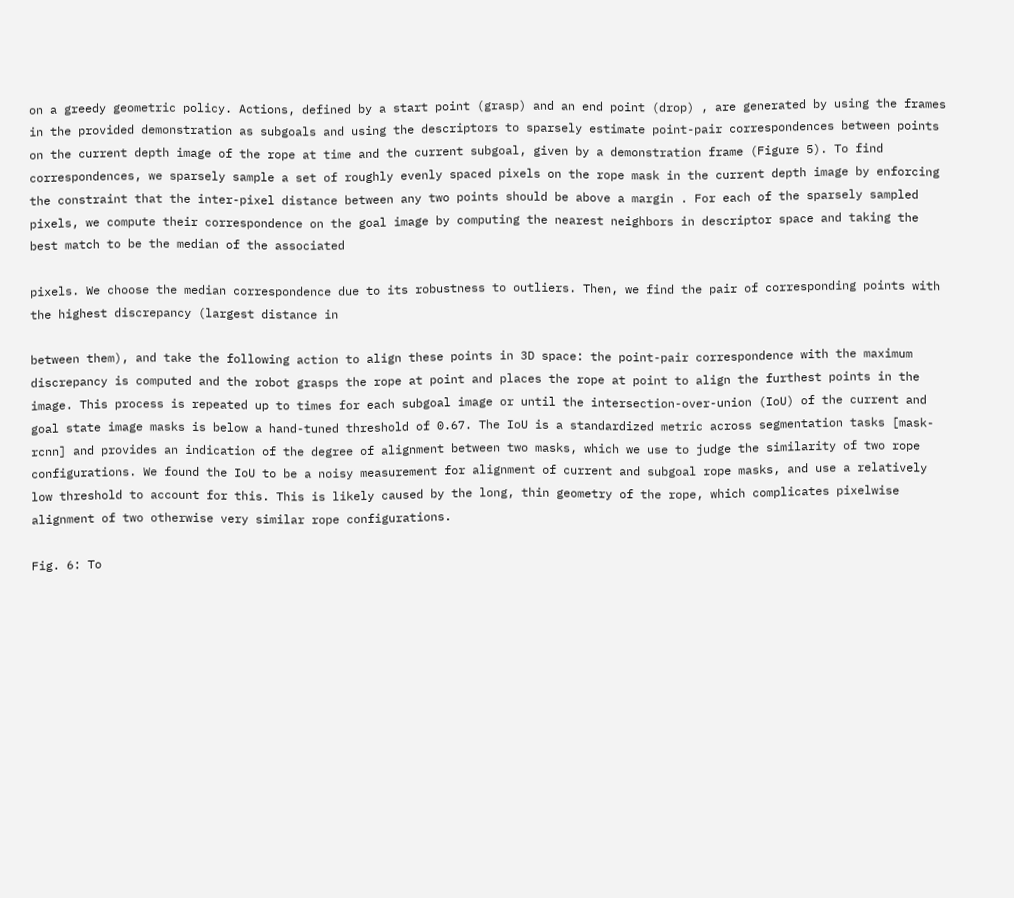on a greedy geometric policy. Actions, defined by a start point (grasp) and an end point (drop) , are generated by using the frames in the provided demonstration as subgoals and using the descriptors to sparsely estimate point-pair correspondences between points on the current depth image of the rope at time and the current subgoal, given by a demonstration frame (Figure 5). To find correspondences, we sparsely sample a set of roughly evenly spaced pixels on the rope mask in the current depth image by enforcing the constraint that the inter-pixel distance between any two points should be above a margin . For each of the sparsely sampled pixels, we compute their correspondence on the goal image by computing the nearest neighbors in descriptor space and taking the best match to be the median of the associated

pixels. We choose the median correspondence due to its robustness to outliers. Then, we find the pair of corresponding points with the highest discrepancy (largest distance in

between them), and take the following action to align these points in 3D space: the point-pair correspondence with the maximum discrepancy is computed and the robot grasps the rope at point and places the rope at point to align the furthest points in the image. This process is repeated up to times for each subgoal image or until the intersection-over-union (IoU) of the current and goal state image masks is below a hand-tuned threshold of 0.67. The IoU is a standardized metric across segmentation tasks [mask-rcnn] and provides an indication of the degree of alignment between two masks, which we use to judge the similarity of two rope configurations. We found the IoU to be a noisy measurement for alignment of current and subgoal rope masks, and use a relatively low threshold to account for this. This is likely caused by the long, thin geometry of the rope, which complicates pixelwise alignment of two otherwise very similar rope configurations.

Fig. 6: To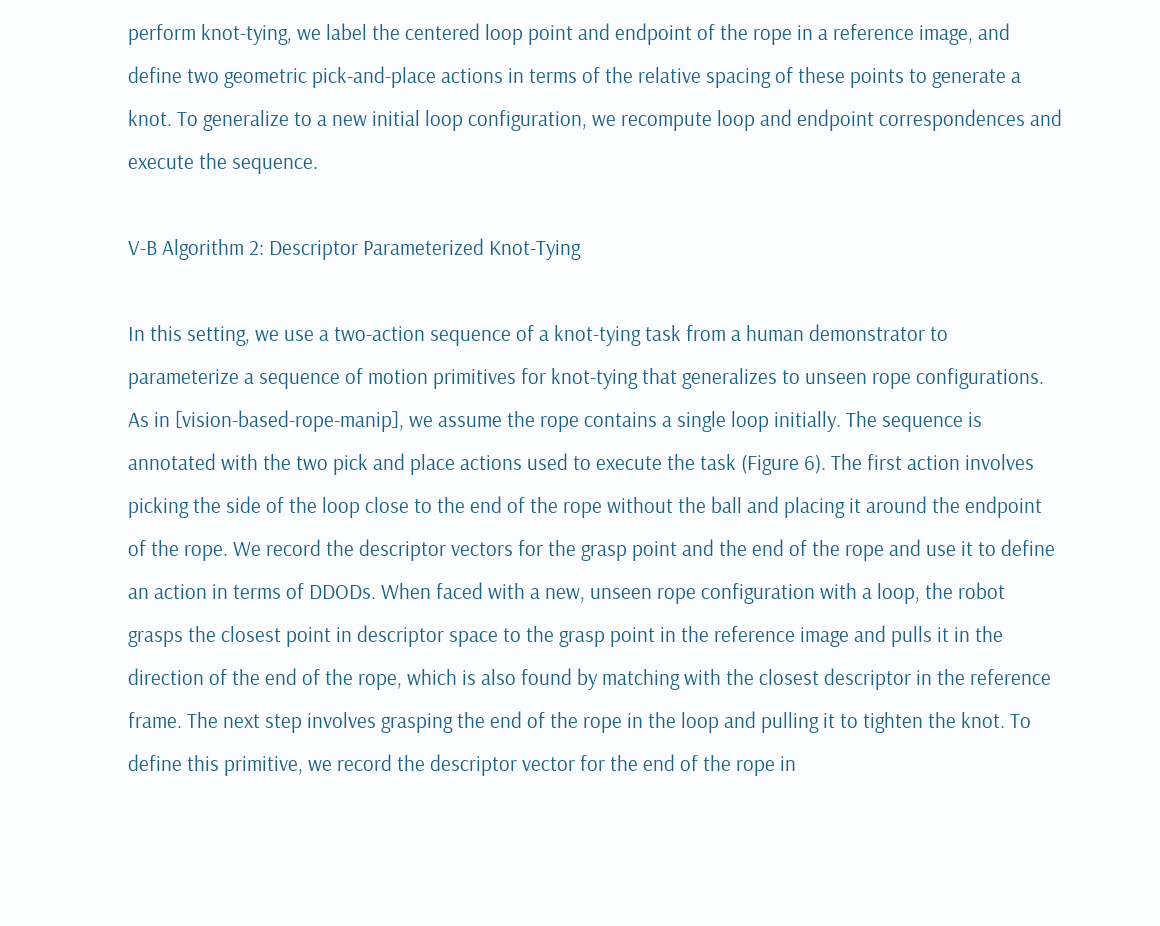perform knot-tying, we label the centered loop point and endpoint of the rope in a reference image, and define two geometric pick-and-place actions in terms of the relative spacing of these points to generate a knot. To generalize to a new initial loop configuration, we recompute loop and endpoint correspondences and execute the sequence.

V-B Algorithm 2: Descriptor Parameterized Knot-Tying

In this setting, we use a two-action sequence of a knot-tying task from a human demonstrator to parameterize a sequence of motion primitives for knot-tying that generalizes to unseen rope configurations. As in [vision-based-rope-manip], we assume the rope contains a single loop initially. The sequence is annotated with the two pick and place actions used to execute the task (Figure 6). The first action involves picking the side of the loop close to the end of the rope without the ball and placing it around the endpoint of the rope. We record the descriptor vectors for the grasp point and the end of the rope and use it to define an action in terms of DDODs. When faced with a new, unseen rope configuration with a loop, the robot grasps the closest point in descriptor space to the grasp point in the reference image and pulls it in the direction of the end of the rope, which is also found by matching with the closest descriptor in the reference frame. The next step involves grasping the end of the rope in the loop and pulling it to tighten the knot. To define this primitive, we record the descriptor vector for the end of the rope in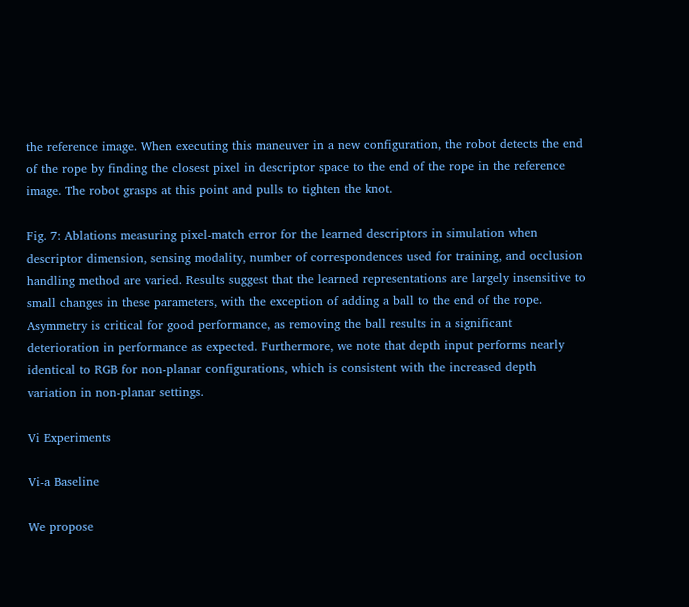the reference image. When executing this maneuver in a new configuration, the robot detects the end of the rope by finding the closest pixel in descriptor space to the end of the rope in the reference image. The robot grasps at this point and pulls to tighten the knot.

Fig. 7: Ablations measuring pixel-match error for the learned descriptors in simulation when descriptor dimension, sensing modality, number of correspondences used for training, and occlusion handling method are varied. Results suggest that the learned representations are largely insensitive to small changes in these parameters, with the exception of adding a ball to the end of the rope. Asymmetry is critical for good performance, as removing the ball results in a significant deterioration in performance as expected. Furthermore, we note that depth input performs nearly identical to RGB for non-planar configurations, which is consistent with the increased depth variation in non-planar settings.

Vi Experiments

Vi-a Baseline

We propose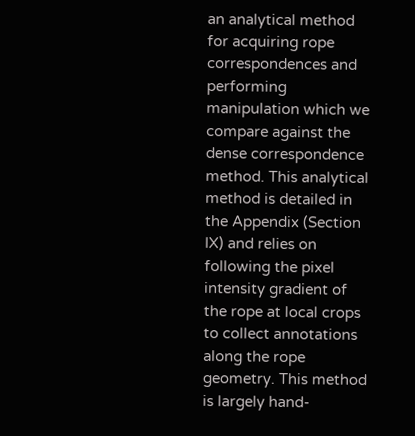an analytical method for acquiring rope correspondences and performing manipulation which we compare against the dense correspondence method. This analytical method is detailed in the Appendix (Section IX) and relies on following the pixel intensity gradient of the rope at local crops to collect annotations along the rope geometry. This method is largely hand-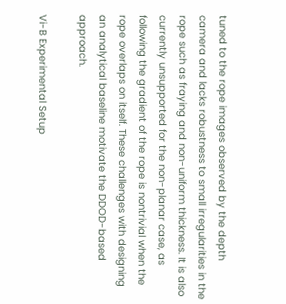tuned to the rope images observed by the depth camera and lacks robustness to small irregularities in the rope such as fraying and non-uniform thickness. It is also currently unsupported for the non-planar case, as following the gradient of the rope is nontrivial when the rope overlaps on itself. These challenges with designing an analytical baseline motivate the DDOD-based approach.

Vi-B Experimental Setup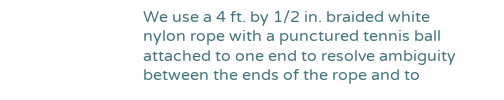We use a 4 ft. by 1/2 in. braided white nylon rope with a punctured tennis ball attached to one end to resolve ambiguity between the ends of the rope and to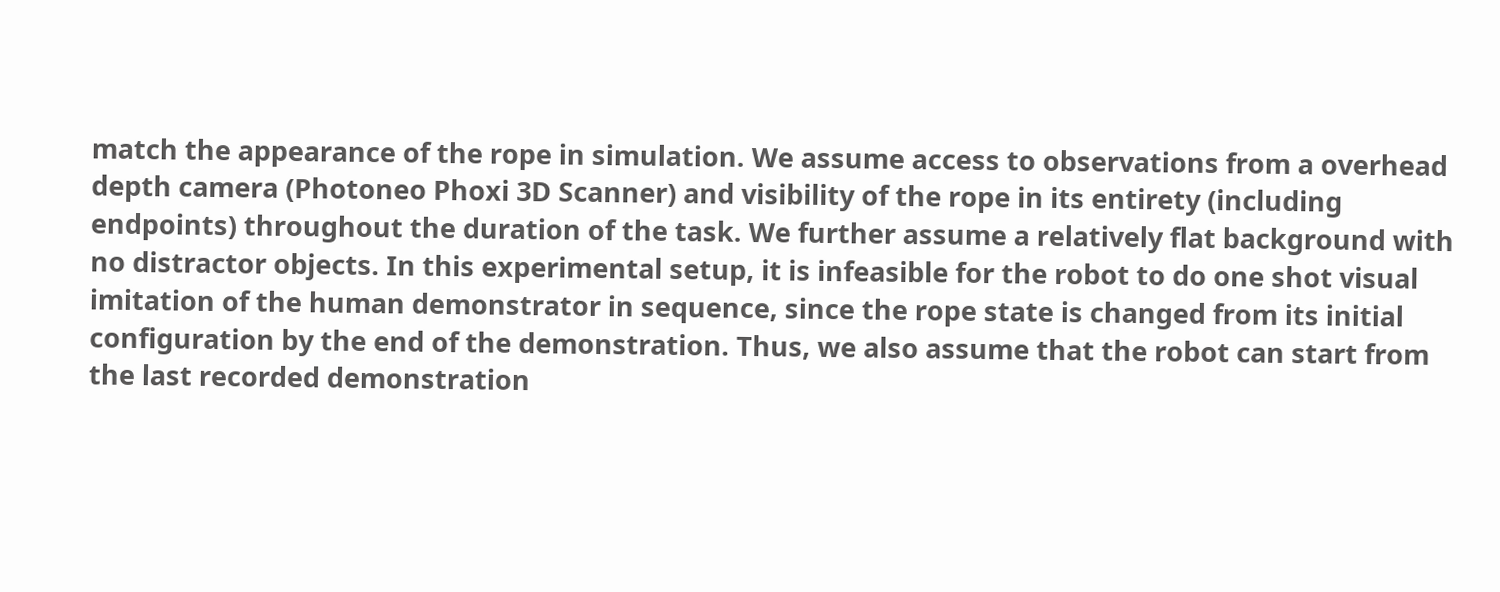match the appearance of the rope in simulation. We assume access to observations from a overhead depth camera (Photoneo Phoxi 3D Scanner) and visibility of the rope in its entirety (including endpoints) throughout the duration of the task. We further assume a relatively flat background with no distractor objects. In this experimental setup, it is infeasible for the robot to do one shot visual imitation of the human demonstrator in sequence, since the rope state is changed from its initial configuration by the end of the demonstration. Thus, we also assume that the robot can start from the last recorded demonstration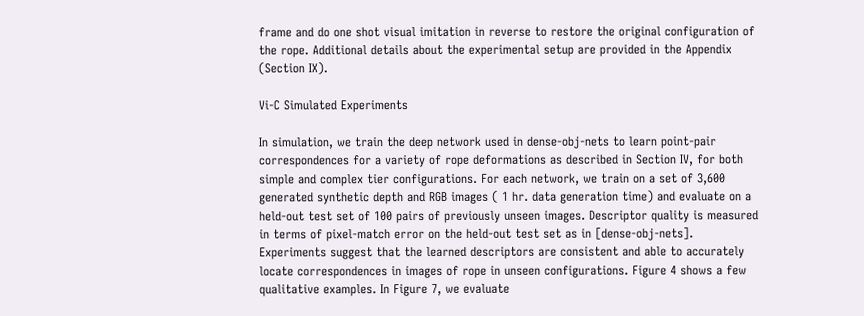frame and do one shot visual imitation in reverse to restore the original configuration of the rope. Additional details about the experimental setup are provided in the Appendix (Section IX).

Vi-C Simulated Experiments

In simulation, we train the deep network used in dense-obj-nets to learn point-pair correspondences for a variety of rope deformations as described in Section IV, for both simple and complex tier configurations. For each network, we train on a set of 3,600 generated synthetic depth and RGB images ( 1 hr. data generation time) and evaluate on a held-out test set of 100 pairs of previously unseen images. Descriptor quality is measured in terms of pixel-match error on the held-out test set as in [dense-obj-nets]. Experiments suggest that the learned descriptors are consistent and able to accurately locate correspondences in images of rope in unseen configurations. Figure 4 shows a few qualitative examples. In Figure 7, we evaluate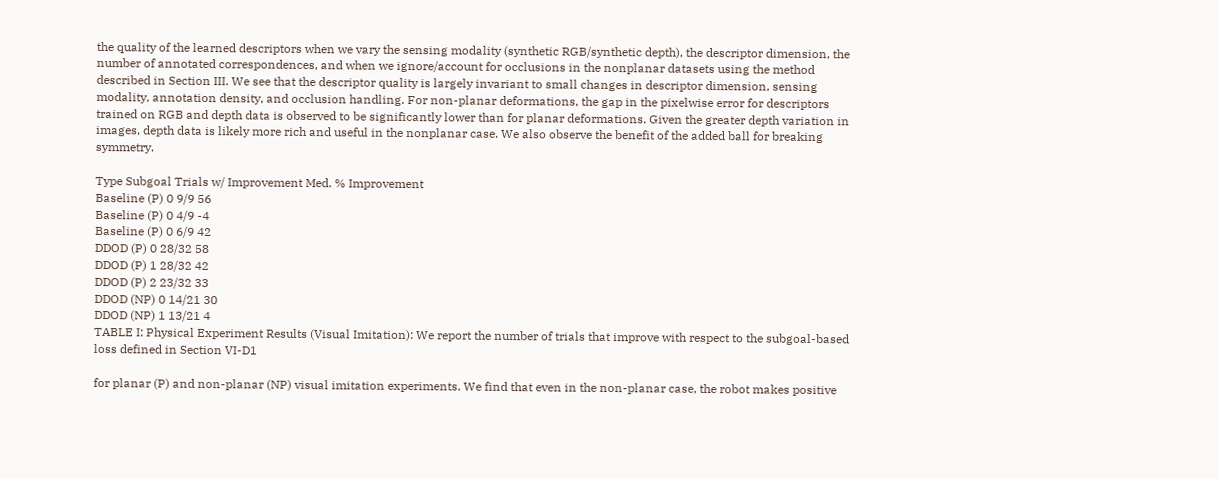the quality of the learned descriptors when we vary the sensing modality (synthetic RGB/synthetic depth), the descriptor dimension, the number of annotated correspondences, and when we ignore/account for occlusions in the nonplanar datasets using the method described in Section III. We see that the descriptor quality is largely invariant to small changes in descriptor dimension, sensing modality, annotation density, and occlusion handling. For non-planar deformations, the gap in the pixelwise error for descriptors trained on RGB and depth data is observed to be significantly lower than for planar deformations. Given the greater depth variation in images, depth data is likely more rich and useful in the nonplanar case. We also observe the benefit of the added ball for breaking symmetry.

Type Subgoal Trials w/ Improvement Med. % Improvement
Baseline (P) 0 9/9 56
Baseline (P) 0 4/9 -4
Baseline (P) 0 6/9 42
DDOD (P) 0 28/32 58
DDOD (P) 1 28/32 42
DDOD (P) 2 23/32 33
DDOD (NP) 0 14/21 30
DDOD (NP) 1 13/21 4
TABLE I: Physical Experiment Results (Visual Imitation): We report the number of trials that improve with respect to the subgoal-based loss defined in Section VI-D1

for planar (P) and non-planar (NP) visual imitation experiments. We find that even in the non-planar case, the robot makes positive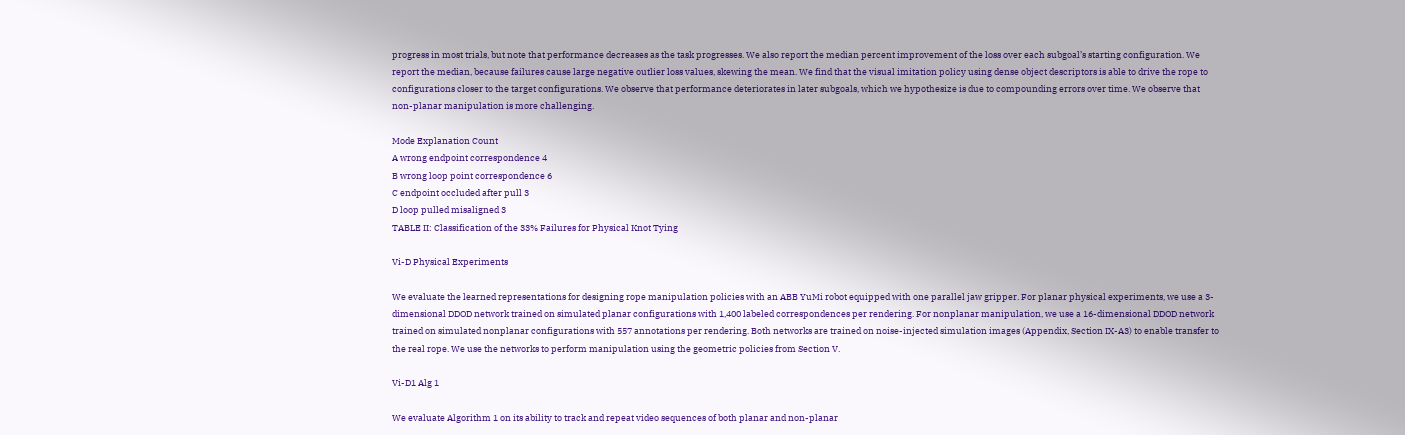progress in most trials, but note that performance decreases as the task progresses. We also report the median percent improvement of the loss over each subgoal’s starting configuration. We report the median, because failures cause large negative outlier loss values, skewing the mean. We find that the visual imitation policy using dense object descriptors is able to drive the rope to configurations closer to the target configurations. We observe that performance deteriorates in later subgoals, which we hypothesize is due to compounding errors over time. We observe that non-planar manipulation is more challenging.

Mode Explanation Count
A wrong endpoint correspondence 4
B wrong loop point correspondence 6
C endpoint occluded after pull 3
D loop pulled misaligned 3
TABLE II: Classification of the 33% Failures for Physical Knot Tying

Vi-D Physical Experiments

We evaluate the learned representations for designing rope manipulation policies with an ABB YuMi robot equipped with one parallel jaw gripper. For planar physical experiments, we use a 3-dimensional DDOD network trained on simulated planar configurations with 1,400 labeled correspondences per rendering. For nonplanar manipulation, we use a 16-dimensional DDOD network trained on simulated nonplanar configurations with 557 annotations per rendering. Both networks are trained on noise-injected simulation images (Appendix, Section IX-A3) to enable transfer to the real rope. We use the networks to perform manipulation using the geometric policies from Section V.

Vi-D1 Alg 1

We evaluate Algorithm 1 on its ability to track and repeat video sequences of both planar and non-planar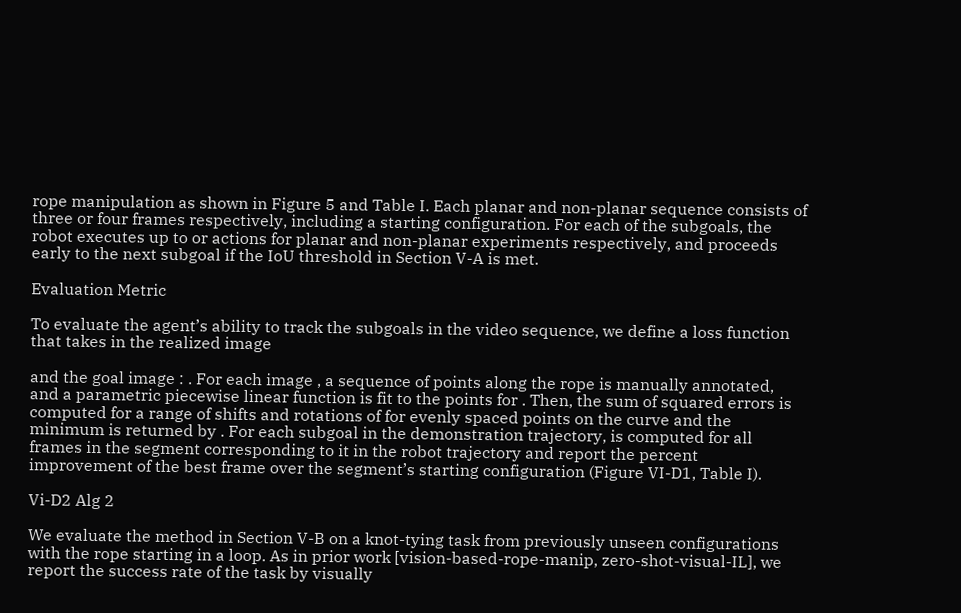rope manipulation as shown in Figure 5 and Table I. Each planar and non-planar sequence consists of three or four frames respectively, including a starting configuration. For each of the subgoals, the robot executes up to or actions for planar and non-planar experiments respectively, and proceeds early to the next subgoal if the IoU threshold in Section V-A is met.

Evaluation Metric

To evaluate the agent’s ability to track the subgoals in the video sequence, we define a loss function that takes in the realized image

and the goal image : . For each image , a sequence of points along the rope is manually annotated, and a parametric piecewise linear function is fit to the points for . Then, the sum of squared errors is computed for a range of shifts and rotations of for evenly spaced points on the curve and the minimum is returned by . For each subgoal in the demonstration trajectory, is computed for all frames in the segment corresponding to it in the robot trajectory and report the percent improvement of the best frame over the segment’s starting configuration (Figure VI-D1, Table I).

Vi-D2 Alg 2

We evaluate the method in Section V-B on a knot-tying task from previously unseen configurations with the rope starting in a loop. As in prior work [vision-based-rope-manip, zero-shot-visual-IL], we report the success rate of the task by visually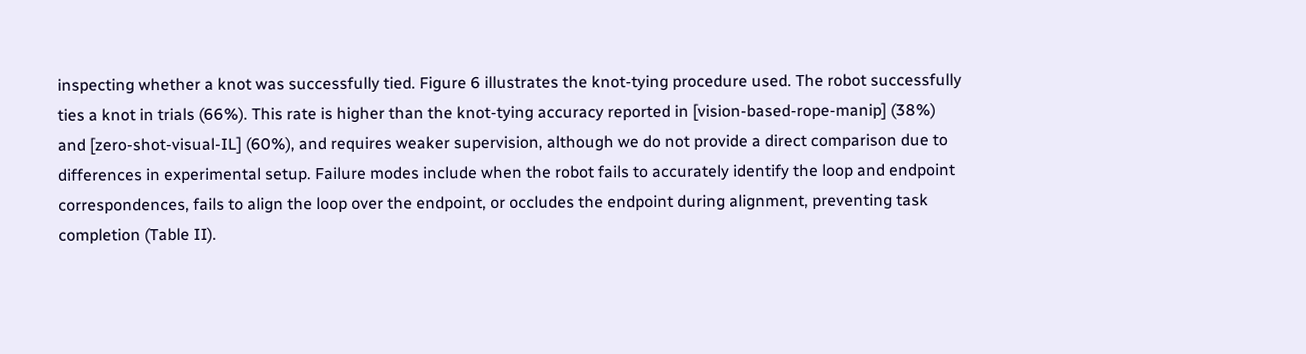inspecting whether a knot was successfully tied. Figure 6 illustrates the knot-tying procedure used. The robot successfully ties a knot in trials (66%). This rate is higher than the knot-tying accuracy reported in [vision-based-rope-manip] (38%) and [zero-shot-visual-IL] (60%), and requires weaker supervision, although we do not provide a direct comparison due to differences in experimental setup. Failure modes include when the robot fails to accurately identify the loop and endpoint correspondences, fails to align the loop over the endpoint, or occludes the endpoint during alignment, preventing task completion (Table II).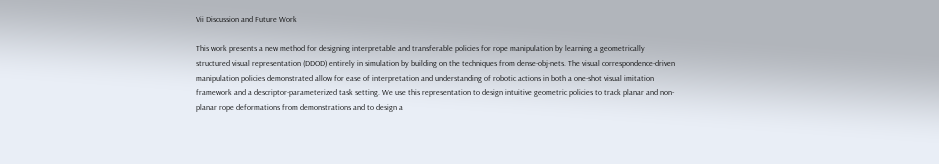Vii Discussion and Future Work

This work presents a new method for designing interpretable and transferable policies for rope manipulation by learning a geometrically structured visual representation (DDOD) entirely in simulation by building on the techniques from dense-obj-nets. The visual correspondence-driven manipulation policies demonstrated allow for ease of interpretation and understanding of robotic actions in both a one-shot visual imitation framework and a descriptor-parameterized task setting. We use this representation to design intuitive geometric policies to track planar and non-planar rope deformations from demonstrations and to design a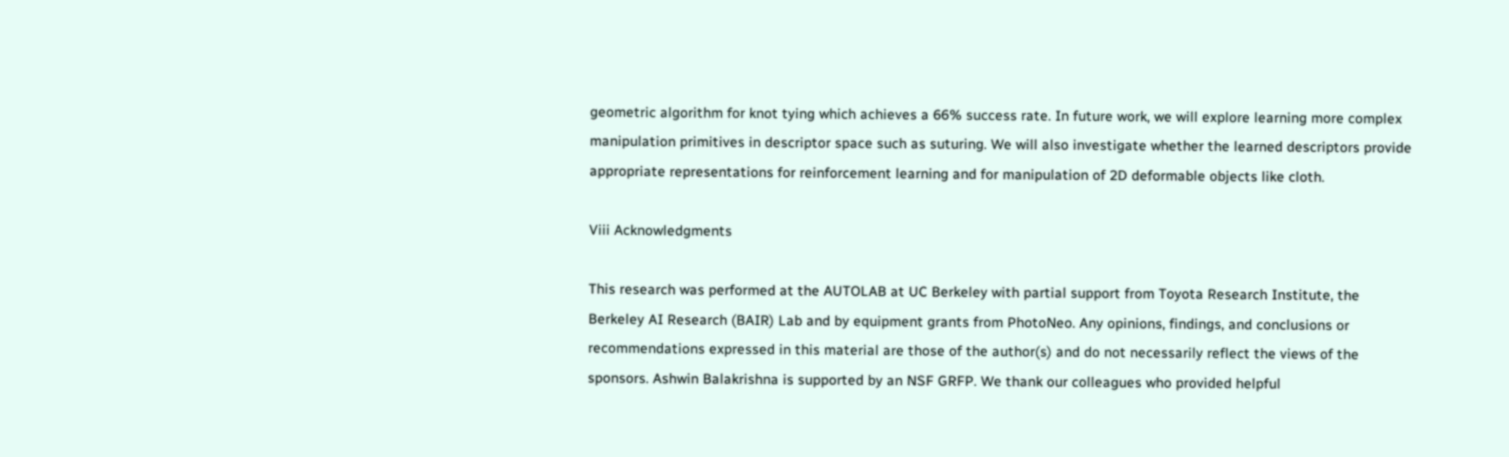geometric algorithm for knot tying which achieves a 66% success rate. In future work, we will explore learning more complex manipulation primitives in descriptor space such as suturing. We will also investigate whether the learned descriptors provide appropriate representations for reinforcement learning and for manipulation of 2D deformable objects like cloth.

Viii Acknowledgments

This research was performed at the AUTOLAB at UC Berkeley with partial support from Toyota Research Institute, the Berkeley AI Research (BAIR) Lab and by equipment grants from PhotoNeo. Any opinions, findings, and conclusions or recommendations expressed in this material are those of the author(s) and do not necessarily reflect the views of the sponsors. Ashwin Balakrishna is supported by an NSF GRFP. We thank our colleagues who provided helpful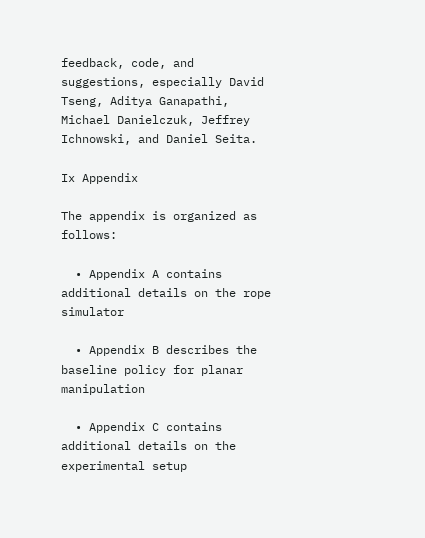feedback, code, and suggestions, especially David Tseng, Aditya Ganapathi, Michael Danielczuk, Jeffrey Ichnowski, and Daniel Seita.

Ix Appendix

The appendix is organized as follows:

  • Appendix A contains additional details on the rope simulator

  • Appendix B describes the baseline policy for planar manipulation

  • Appendix C contains additional details on the experimental setup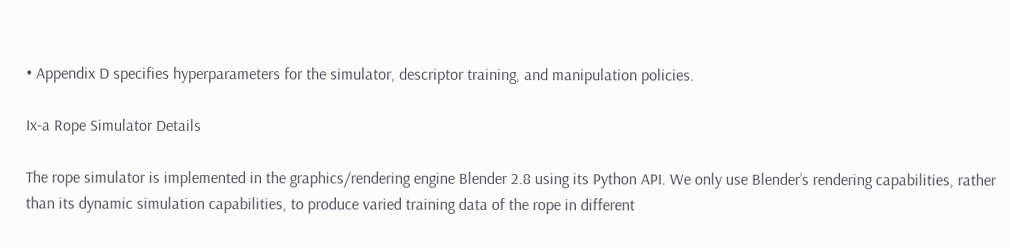• Appendix D specifies hyperparameters for the simulator, descriptor training, and manipulation policies.

Ix-a Rope Simulator Details

The rope simulator is implemented in the graphics/rendering engine Blender 2.8 using its Python API. We only use Blender’s rendering capabilities, rather than its dynamic simulation capabilities, to produce varied training data of the rope in different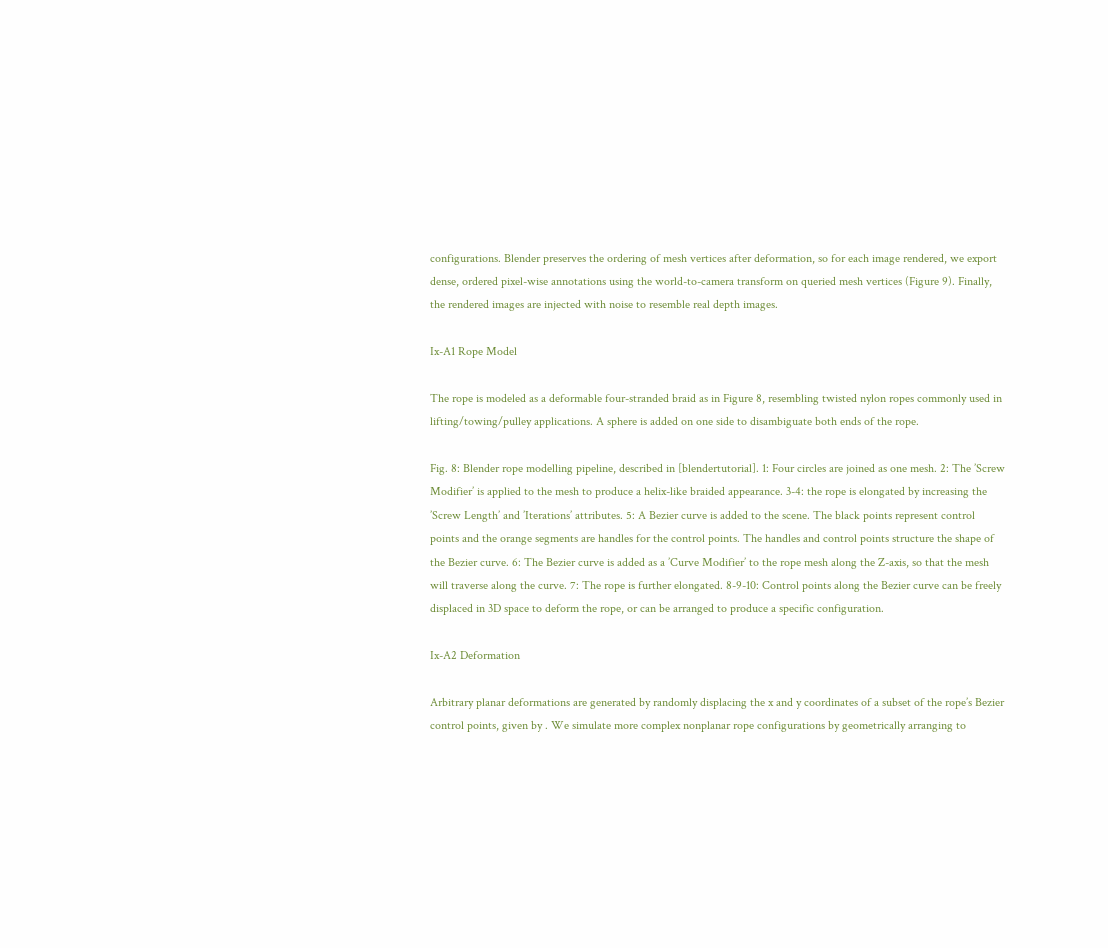configurations. Blender preserves the ordering of mesh vertices after deformation, so for each image rendered, we export dense, ordered pixel-wise annotations using the world-to-camera transform on queried mesh vertices (Figure 9). Finally, the rendered images are injected with noise to resemble real depth images.

Ix-A1 Rope Model

The rope is modeled as a deformable four-stranded braid as in Figure 8, resembling twisted nylon ropes commonly used in lifting/towing/pulley applications. A sphere is added on one side to disambiguate both ends of the rope.

Fig. 8: Blender rope modelling pipeline, described in [blendertutorial]. 1: Four circles are joined as one mesh. 2: The ’Screw Modifier’ is applied to the mesh to produce a helix-like braided appearance. 3-4: the rope is elongated by increasing the ’Screw Length’ and ’Iterations’ attributes. 5: A Bezier curve is added to the scene. The black points represent control points and the orange segments are handles for the control points. The handles and control points structure the shape of the Bezier curve. 6: The Bezier curve is added as a ’Curve Modifier’ to the rope mesh along the Z-axis, so that the mesh will traverse along the curve. 7: The rope is further elongated. 8-9-10: Control points along the Bezier curve can be freely displaced in 3D space to deform the rope, or can be arranged to produce a specific configuration.

Ix-A2 Deformation

Arbitrary planar deformations are generated by randomly displacing the x and y coordinates of a subset of the rope’s Bezier control points, given by . We simulate more complex nonplanar rope configurations by geometrically arranging to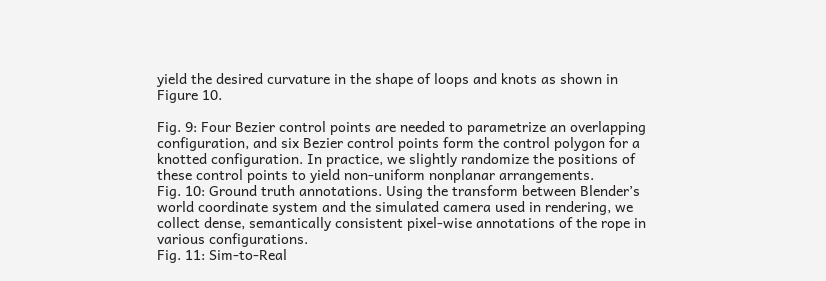yield the desired curvature in the shape of loops and knots as shown in Figure 10.

Fig. 9: Four Bezier control points are needed to parametrize an overlapping configuration, and six Bezier control points form the control polygon for a knotted configuration. In practice, we slightly randomize the positions of these control points to yield non-uniform nonplanar arrangements.
Fig. 10: Ground truth annotations. Using the transform between Blender’s world coordinate system and the simulated camera used in rendering, we collect dense, semantically consistent pixel-wise annotations of the rope in various configurations.
Fig. 11: Sim-to-Real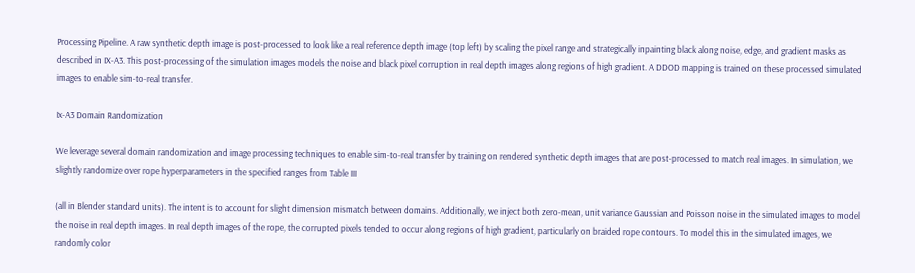Processing Pipeline. A raw synthetic depth image is post-processed to look like a real reference depth image (top left) by scaling the pixel range and strategically inpainting black along noise, edge, and gradient masks as described in IX-A3. This post-processing of the simulation images models the noise and black pixel corruption in real depth images along regions of high gradient. A DDOD mapping is trained on these processed simulated images to enable sim-to-real transfer.

Ix-A3 Domain Randomization

We leverage several domain randomization and image processing techniques to enable sim-to-real transfer by training on rendered synthetic depth images that are post-processed to match real images. In simulation, we slightly randomize over rope hyperparameters in the specified ranges from Table III

(all in Blender standard units). The intent is to account for slight dimension mismatch between domains. Additionally, we inject both zero-mean, unit variance Gaussian and Poisson noise in the simulated images to model the noise in real depth images. In real depth images of the rope, the corrupted pixels tended to occur along regions of high gradient, particularly on braided rope contours. To model this in the simulated images, we randomly color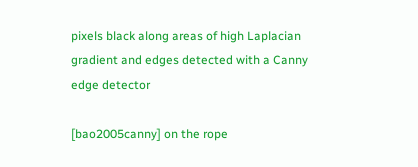pixels black along areas of high Laplacian gradient and edges detected with a Canny edge detector

[bao2005canny] on the rope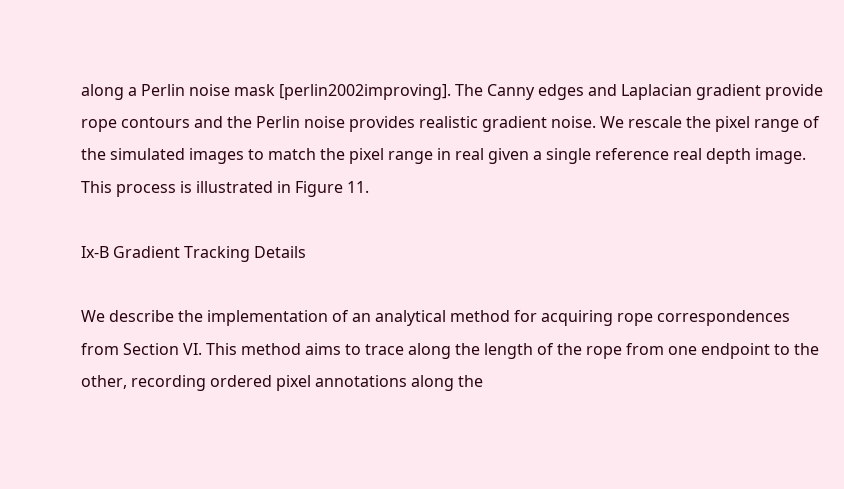along a Perlin noise mask [perlin2002improving]. The Canny edges and Laplacian gradient provide rope contours and the Perlin noise provides realistic gradient noise. We rescale the pixel range of the simulated images to match the pixel range in real given a single reference real depth image. This process is illustrated in Figure 11.

Ix-B Gradient Tracking Details

We describe the implementation of an analytical method for acquiring rope correspondences from Section VI. This method aims to trace along the length of the rope from one endpoint to the other, recording ordered pixel annotations along the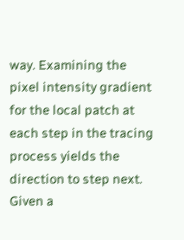way. Examining the pixel intensity gradient for the local patch at each step in the tracing process yields the direction to step next. Given a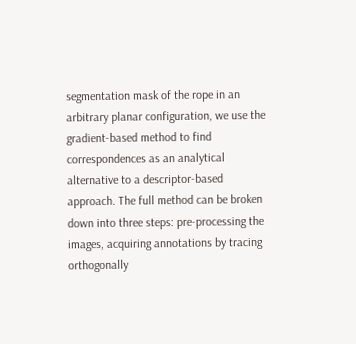segmentation mask of the rope in an arbitrary planar configuration, we use the gradient-based method to find correspondences as an analytical alternative to a descriptor-based approach. The full method can be broken down into three steps: pre-processing the images, acquiring annotations by tracing orthogonally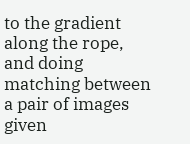to the gradient along the rope, and doing matching between a pair of images given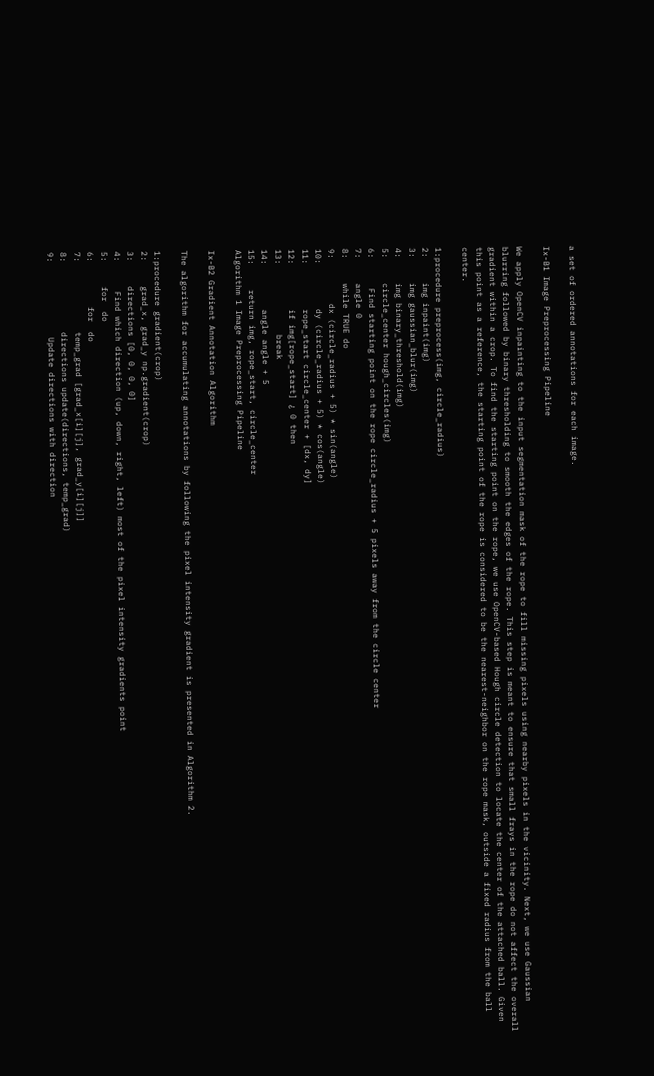a set of ordered annotations for each image.

Ix-B1 Image Preprocessing Pipeline

We apply OpenCV inpainting to the input segmentation mask of the rope to fill missing pixels using nearby pixels in the vicinity. Next, we use Gaussian blurring followed by binary thresholding to smooth the edges of the rope. This step is meant to ensure that small frays in the rope do not affect the overall gradient within a crop. To find the starting point on the rope, we use OpenCV-based Hough circle detection to locate the center of the attached ball. Given this point as a reference, the starting point of the rope is considered to be the nearest-neighbor on the rope mask, outside a fixed radius from the ball center.

1:procedure preprocess(img, circle_radius)
2:     img inpaint(img)
3:     img gaussian_blur(img)
4:     img binary_threshold(img)
5:     circle_center hough_circles(img)
6:      Find starting point on the rope circle_radius + 5 pixels away from the circle center
7:     angle 0
8:     while TRUE do
9:         dx (circle_radius + 5) * sin(angle)
10:         dy (circle_radius + 5) * cos(angle)
11:         rope_start circle_center + [dx, dy]
12:         if img[rope_start] ¿ 0 then
13:              break
14:         angle angle + 5
15:     return img, rope_start, circle_center
Algorithm 1 Image Preprocessing Pipeline

Ix-B2 Gradient Annotation Algorithm

The algorithm for accumulating annotations by following the pixel intensity gradient is presented in Algorithm 2.

1:procedure gradient(crop)
2:     grad_x, grad_y np.gradient(crop)
3:     directions [0, 0, 0, 0]
4:      Find which direction (up, down, right, left) most of the pixel intensity gradients point
5:     for  do
6:         for  do
7:              temp_grad [grad_x[i][j], grad_y[i][j]]
8:              directions update(directions, temp_grad)
9:               Update directions with direction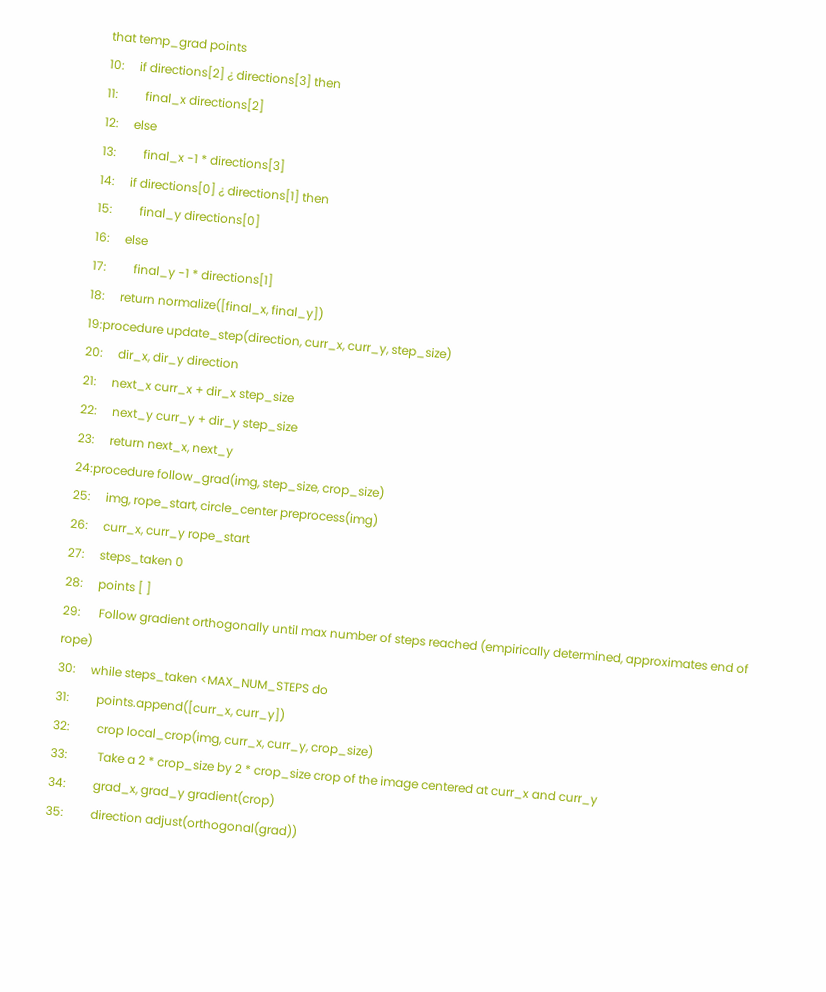that temp_grad points
10:     if directions[2] ¿ directions[3] then
11:         final_x directions[2]
12:     else
13:         final_x -1 * directions[3]
14:     if directions[0] ¿ directions[1] then
15:         final_y directions[0]
16:     else
17:         final_y -1 * directions[1]
18:     return normalize([final_x, final_y])
19:procedure update_step(direction, curr_x, curr_y, step_size)
20:     dir_x, dir_y direction
21:     next_x curr_x + dir_x step_size
22:     next_y curr_y + dir_y step_size
23:     return next_x, next_y
24:procedure follow_grad(img, step_size, crop_size)
25:     img, rope_start, circle_center preprocess(img)
26:     curr_x, curr_y rope_start
27:     steps_taken 0
28:     points [ ]
29:      Follow gradient orthogonally until max number of steps reached (empirically determined, approximates end of rope)
30:     while steps_taken <MAX_NUM_STEPS do
31:         points.append([curr_x, curr_y])
32:         crop local_crop(img, curr_x, curr_y, crop_size)
33:          Take a 2 * crop_size by 2 * crop_size crop of the image centered at curr_x and curr_y
34:         grad_x, grad_y gradient(crop)
35:         direction adjust(orthogonal(grad))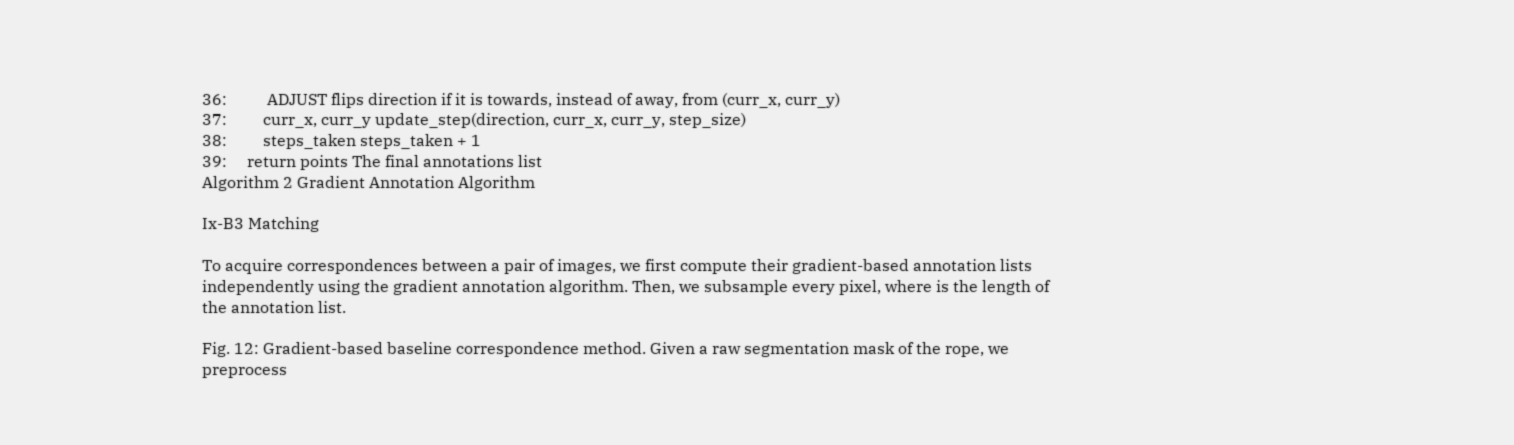36:          ADJUST flips direction if it is towards, instead of away, from (curr_x, curr_y)
37:         curr_x, curr_y update_step(direction, curr_x, curr_y, step_size)
38:         steps_taken steps_taken + 1
39:     return points The final annotations list
Algorithm 2 Gradient Annotation Algorithm

Ix-B3 Matching

To acquire correspondences between a pair of images, we first compute their gradient-based annotation lists independently using the gradient annotation algorithm. Then, we subsample every pixel, where is the length of the annotation list.

Fig. 12: Gradient-based baseline correspondence method. Given a raw segmentation mask of the rope, we preprocess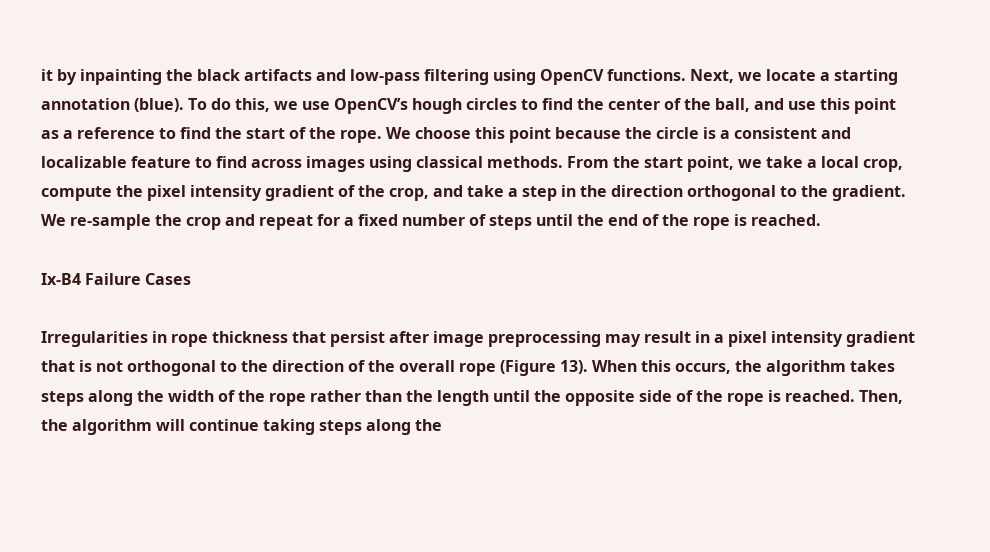it by inpainting the black artifacts and low-pass filtering using OpenCV functions. Next, we locate a starting annotation (blue). To do this, we use OpenCV’s hough circles to find the center of the ball, and use this point as a reference to find the start of the rope. We choose this point because the circle is a consistent and localizable feature to find across images using classical methods. From the start point, we take a local crop, compute the pixel intensity gradient of the crop, and take a step in the direction orthogonal to the gradient. We re-sample the crop and repeat for a fixed number of steps until the end of the rope is reached.

Ix-B4 Failure Cases

Irregularities in rope thickness that persist after image preprocessing may result in a pixel intensity gradient that is not orthogonal to the direction of the overall rope (Figure 13). When this occurs, the algorithm takes steps along the width of the rope rather than the length until the opposite side of the rope is reached. Then, the algorithm will continue taking steps along the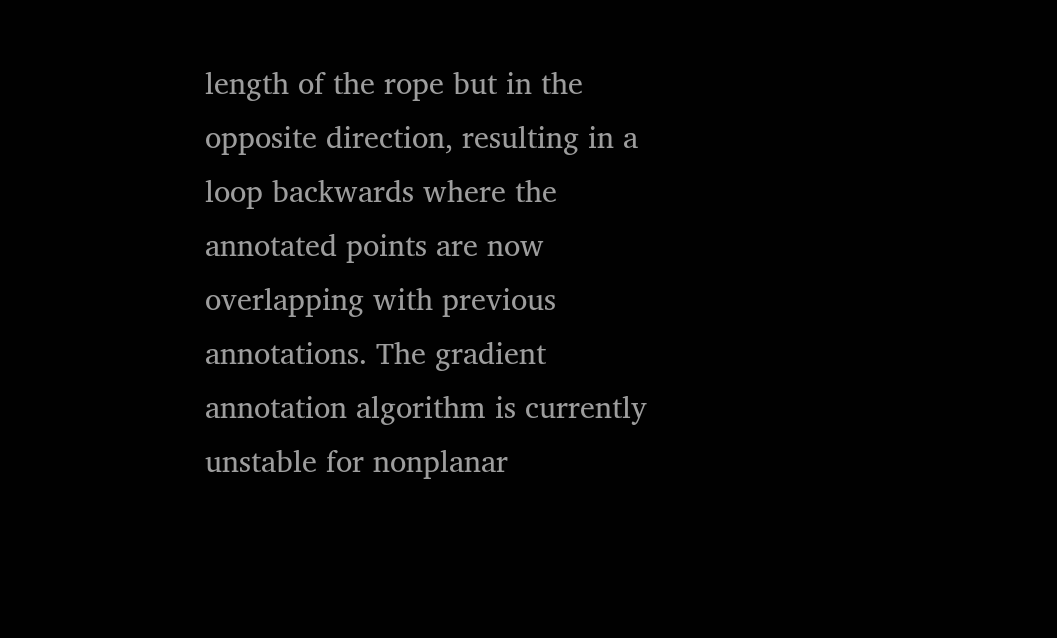length of the rope but in the opposite direction, resulting in a loop backwards where the annotated points are now overlapping with previous annotations. The gradient annotation algorithm is currently unstable for nonplanar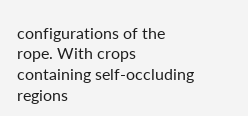configurations of the rope. With crops containing self-occluding regions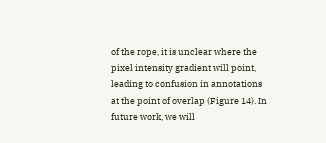of the rope, it is unclear where the pixel intensity gradient will point, leading to confusion in annotations at the point of overlap (Figure 14). In future work, we will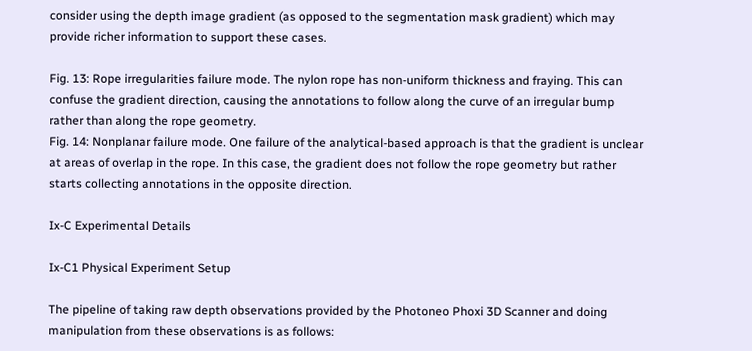consider using the depth image gradient (as opposed to the segmentation mask gradient) which may provide richer information to support these cases.

Fig. 13: Rope irregularities failure mode. The nylon rope has non-uniform thickness and fraying. This can confuse the gradient direction, causing the annotations to follow along the curve of an irregular bump rather than along the rope geometry.
Fig. 14: Nonplanar failure mode. One failure of the analytical-based approach is that the gradient is unclear at areas of overlap in the rope. In this case, the gradient does not follow the rope geometry but rather starts collecting annotations in the opposite direction.

Ix-C Experimental Details

Ix-C1 Physical Experiment Setup

The pipeline of taking raw depth observations provided by the Photoneo Phoxi 3D Scanner and doing manipulation from these observations is as follows: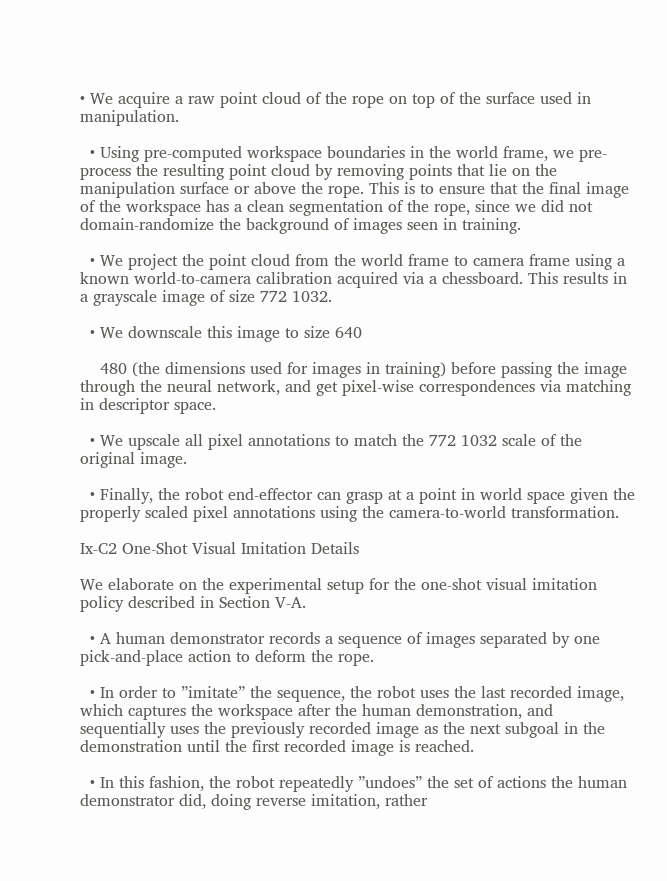• We acquire a raw point cloud of the rope on top of the surface used in manipulation.

  • Using pre-computed workspace boundaries in the world frame, we pre-process the resulting point cloud by removing points that lie on the manipulation surface or above the rope. This is to ensure that the final image of the workspace has a clean segmentation of the rope, since we did not domain-randomize the background of images seen in training.

  • We project the point cloud from the world frame to camera frame using a known world-to-camera calibration acquired via a chessboard. This results in a grayscale image of size 772 1032.

  • We downscale this image to size 640

    480 (the dimensions used for images in training) before passing the image through the neural network, and get pixel-wise correspondences via matching in descriptor space.

  • We upscale all pixel annotations to match the 772 1032 scale of the original image.

  • Finally, the robot end-effector can grasp at a point in world space given the properly scaled pixel annotations using the camera-to-world transformation.

Ix-C2 One-Shot Visual Imitation Details

We elaborate on the experimental setup for the one-shot visual imitation policy described in Section V-A.

  • A human demonstrator records a sequence of images separated by one pick-and-place action to deform the rope.

  • In order to ”imitate” the sequence, the robot uses the last recorded image, which captures the workspace after the human demonstration, and sequentially uses the previously recorded image as the next subgoal in the demonstration until the first recorded image is reached.

  • In this fashion, the robot repeatedly ”undoes” the set of actions the human demonstrator did, doing reverse imitation, rather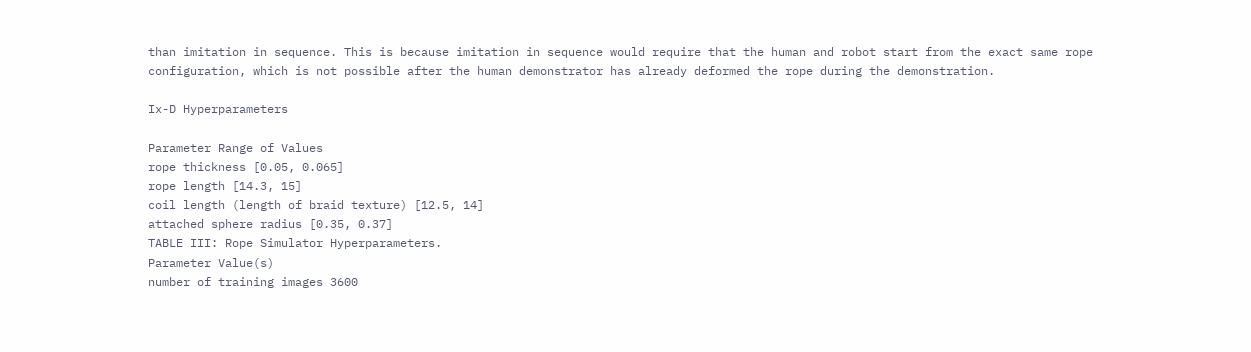than imitation in sequence. This is because imitation in sequence would require that the human and robot start from the exact same rope configuration, which is not possible after the human demonstrator has already deformed the rope during the demonstration.

Ix-D Hyperparameters

Parameter Range of Values
rope thickness [0.05, 0.065]
rope length [14.3, 15]
coil length (length of braid texture) [12.5, 14]
attached sphere radius [0.35, 0.37]
TABLE III: Rope Simulator Hyperparameters.
Parameter Value(s)
number of training images 3600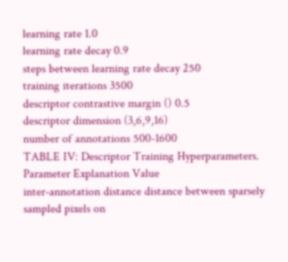learning rate 1.0
learning rate decay 0.9
steps between learning rate decay 250
training iterations 3500
descriptor contrastive margin () 0.5
descriptor dimension (3,6,9,16)
number of annotations 500-1600
TABLE IV: Descriptor Training Hyperparameters.
Parameter Explanation Value
inter-annotation distance distance between sparsely sampled pixels on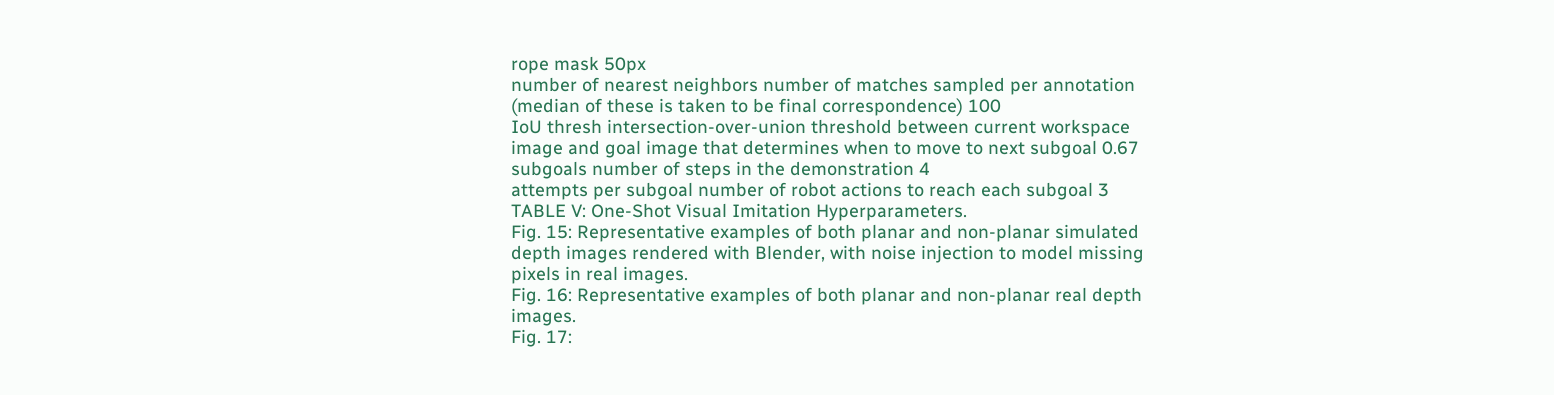rope mask 50px
number of nearest neighbors number of matches sampled per annotation (median of these is taken to be final correspondence) 100
IoU thresh intersection-over-union threshold between current workspace image and goal image that determines when to move to next subgoal 0.67
subgoals number of steps in the demonstration 4
attempts per subgoal number of robot actions to reach each subgoal 3
TABLE V: One-Shot Visual Imitation Hyperparameters.
Fig. 15: Representative examples of both planar and non-planar simulated depth images rendered with Blender, with noise injection to model missing pixels in real images.
Fig. 16: Representative examples of both planar and non-planar real depth images.
Fig. 17: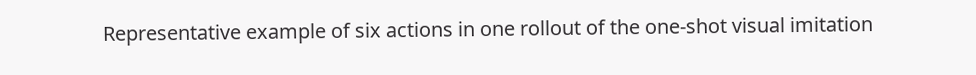Representative example of six actions in one rollout of the one-shot visual imitation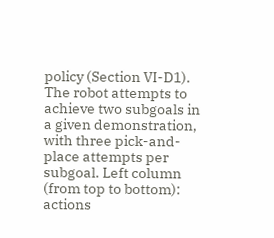policy (Section VI-D1). The robot attempts to achieve two subgoals in a given demonstration, with three pick-and-place attempts per subgoal. Left column (from top to bottom): actions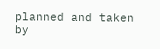planned and taken by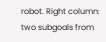robot. Right column: two subgoals from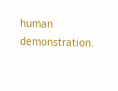human demonstration.